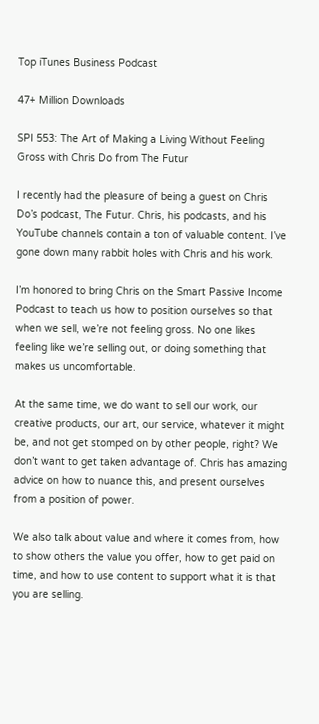Top iTunes Business Podcast

47+ Million Downloads

SPI 553: The Art of Making a Living Without Feeling Gross with Chris Do from The Futur

I recently had the pleasure of being a guest on Chris Do’s podcast, The Futur. Chris, his podcasts, and his YouTube channels contain a ton of valuable content. I’ve gone down many rabbit holes with Chris and his work.

I’m honored to bring Chris on the Smart Passive Income Podcast to teach us how to position ourselves so that when we sell, we’re not feeling gross. No one likes feeling like we’re selling out, or doing something that makes us uncomfortable.

At the same time, we do want to sell our work, our creative products, our art, our service, whatever it might be, and not get stomped on by other people, right? We don’t want to get taken advantage of. Chris has amazing advice on how to nuance this, and present ourselves from a position of power.

We also talk about value and where it comes from, how to show others the value you offer, how to get paid on time, and how to use content to support what it is that you are selling.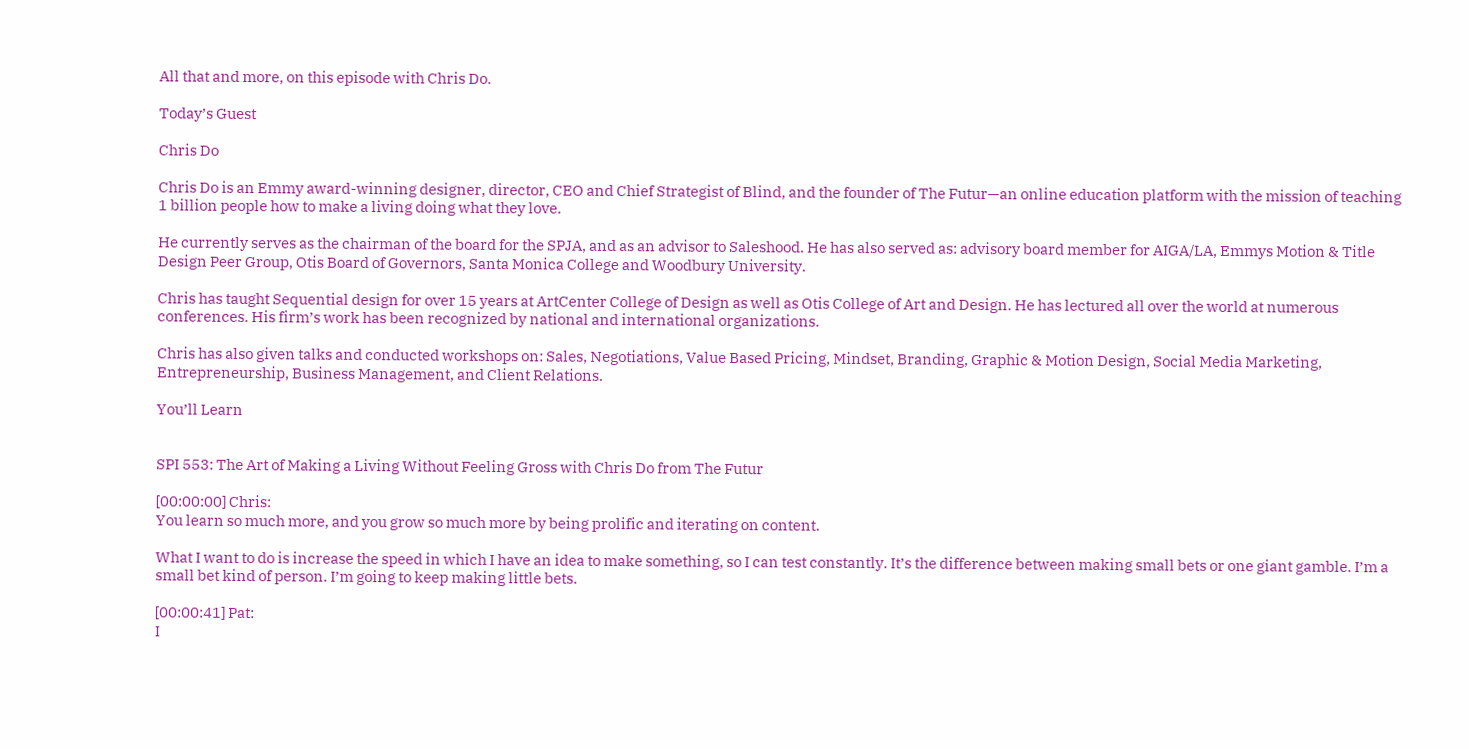All that and more, on this episode with Chris Do.

Today’s Guest

Chris Do

Chris Do is an Emmy award-winning designer, director, CEO and Chief Strategist of Blind, and the founder of The Futur—an online education platform with the mission of teaching 1 billion people how to make a living doing what they love.

He currently serves as the chairman of the board for the SPJA, and as an advisor to Saleshood. He has also served as: advisory board member for AIGA/LA, Emmys Motion & Title Design Peer Group, Otis Board of Governors, Santa Monica College and Woodbury University.

Chris has taught Sequential design for over 15 years at ArtCenter College of Design as well as Otis College of Art and Design. He has lectured all over the world at numerous conferences. His firm’s work has been recognized by national and international organizations.

Chris has also given talks and conducted workshops on: Sales, Negotiations, Value Based Pricing, Mindset, Branding, Graphic & Motion Design, Social Media Marketing, Entrepreneurship, Business Management, and Client Relations.

You’ll Learn


SPI 553: The Art of Making a Living Without Feeling Gross with Chris Do from The Futur

[00:00:00] Chris:
You learn so much more, and you grow so much more by being prolific and iterating on content.

What I want to do is increase the speed in which I have an idea to make something, so I can test constantly. It’s the difference between making small bets or one giant gamble. I’m a small bet kind of person. I’m going to keep making little bets.

[00:00:41] Pat:
I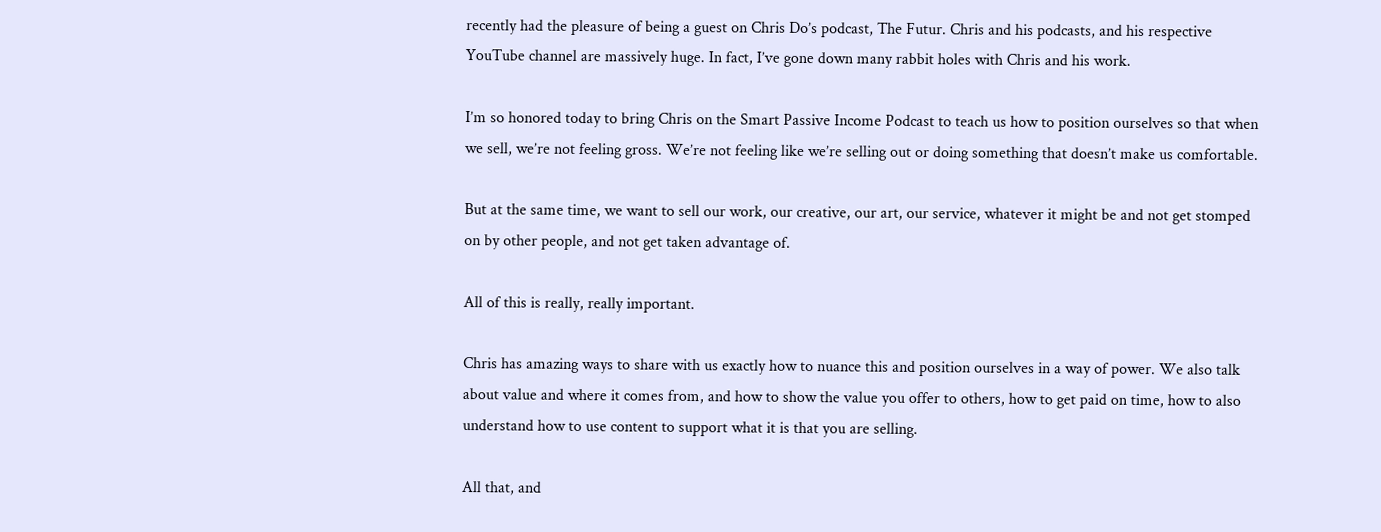recently had the pleasure of being a guest on Chris Do’s podcast, The Futur. Chris and his podcasts, and his respective YouTube channel are massively huge. In fact, I’ve gone down many rabbit holes with Chris and his work.

I’m so honored today to bring Chris on the Smart Passive Income Podcast to teach us how to position ourselves so that when we sell, we’re not feeling gross. We’re not feeling like we’re selling out or doing something that doesn’t make us comfortable.

But at the same time, we want to sell our work, our creative, our art, our service, whatever it might be and not get stomped on by other people, and not get taken advantage of.

All of this is really, really important.

Chris has amazing ways to share with us exactly how to nuance this and position ourselves in a way of power. We also talk about value and where it comes from, and how to show the value you offer to others, how to get paid on time, how to also understand how to use content to support what it is that you are selling.

All that, and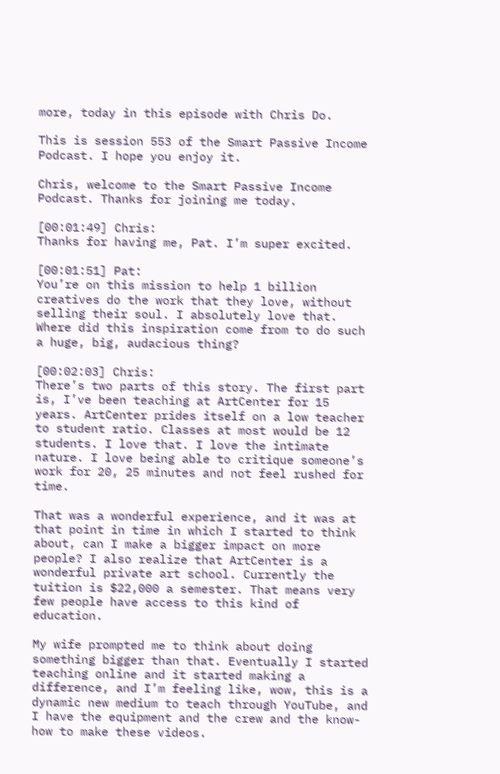more, today in this episode with Chris Do.

This is session 553 of the Smart Passive Income Podcast. I hope you enjoy it.

Chris, welcome to the Smart Passive Income Podcast. Thanks for joining me today.

[00:01:49] Chris:
Thanks for having me, Pat. I’m super excited.

[00:01:51] Pat:
You’re on this mission to help 1 billion creatives do the work that they love, without selling their soul. I absolutely love that. Where did this inspiration come from to do such a huge, big, audacious thing?

[00:02:03] Chris:
There’s two parts of this story. The first part is, I’ve been teaching at ArtCenter for 15 years. ArtCenter prides itself on a low teacher to student ratio. Classes at most would be 12 students. I love that. I love the intimate nature. I love being able to critique someone’s work for 20, 25 minutes and not feel rushed for time.

That was a wonderful experience, and it was at that point in time in which I started to think about, can I make a bigger impact on more people? I also realize that ArtCenter is a wonderful private art school. Currently the tuition is $22,000 a semester. That means very few people have access to this kind of education.

My wife prompted me to think about doing something bigger than that. Eventually I started teaching online and it started making a difference, and I’m feeling like, wow, this is a dynamic new medium to teach through YouTube, and I have the equipment and the crew and the know-how to make these videos.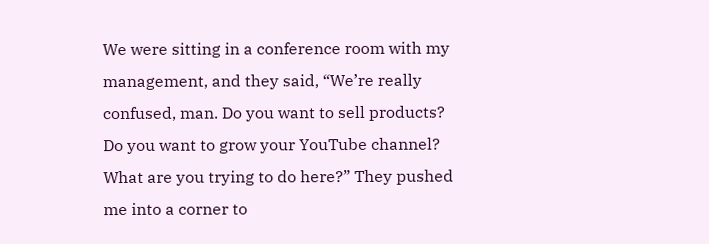We were sitting in a conference room with my management, and they said, “We’re really confused, man. Do you want to sell products? Do you want to grow your YouTube channel? What are you trying to do here?” They pushed me into a corner to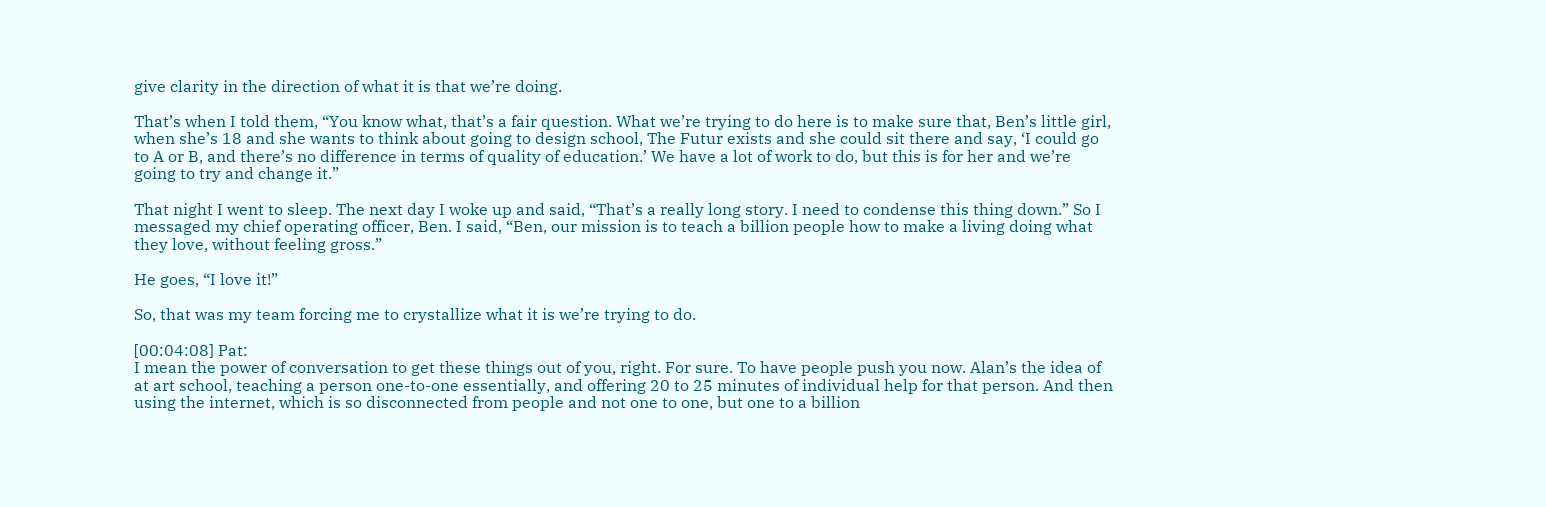give clarity in the direction of what it is that we’re doing.

That’s when I told them, “You know what, that’s a fair question. What we’re trying to do here is to make sure that, Ben’s little girl, when she’s 18 and she wants to think about going to design school, The Futur exists and she could sit there and say, ‘I could go to A or B, and there’s no difference in terms of quality of education.’ We have a lot of work to do, but this is for her and we’re going to try and change it.”

That night I went to sleep. The next day I woke up and said, “That’s a really long story. I need to condense this thing down.” So I messaged my chief operating officer, Ben. I said, “Ben, our mission is to teach a billion people how to make a living doing what they love, without feeling gross.”

He goes, “I love it!”

So, that was my team forcing me to crystallize what it is we’re trying to do.

[00:04:08] Pat:
I mean the power of conversation to get these things out of you, right. For sure. To have people push you now. Alan’s the idea of at art school, teaching a person one-to-one essentially, and offering 20 to 25 minutes of individual help for that person. And then using the internet, which is so disconnected from people and not one to one, but one to a billion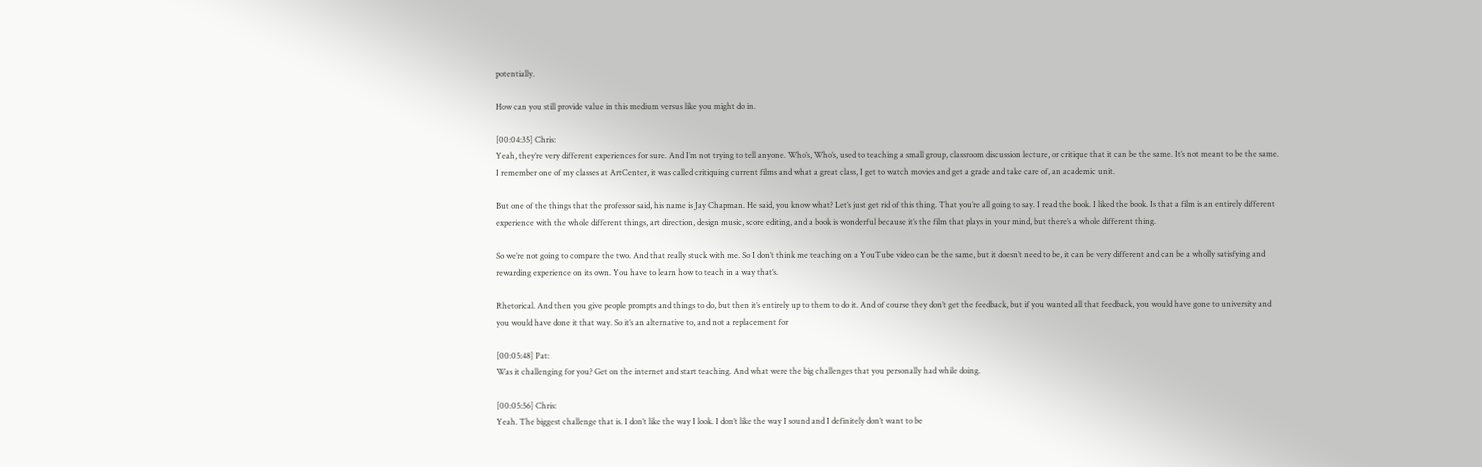potentially.

How can you still provide value in this medium versus like you might do in.

[00:04:35] Chris:
Yeah, they’re very different experiences for sure. And I’m not trying to tell anyone. Who’s, Who’s, used to teaching a small group, classroom discussion lecture, or critique that it can be the same. It’s not meant to be the same. I remember one of my classes at ArtCenter, it was called critiquing current films and what a great class, I get to watch movies and get a grade and take care of, an academic unit.

But one of the things that the professor said, his name is Jay Chapman. He said, you know what? Let’s just get rid of this thing. That you’re all going to say. I read the book. I liked the book. Is that a film is an entirely different experience with the whole different things, art direction, design music, score editing, and a book is wonderful because it’s the film that plays in your mind, but there’s a whole different thing.

So we’re not going to compare the two. And that really stuck with me. So I don’t think me teaching on a YouTube video can be the same, but it doesn’t need to be, it can be very different and can be a wholly satisfying and rewarding experience on its own. You have to learn how to teach in a way that’s.

Rhetorical. And then you give people prompts and things to do, but then it’s entirely up to them to do it. And of course they don’t get the feedback, but if you wanted all that feedback, you would have gone to university and you would have done it that way. So it’s an alternative to, and not a replacement for

[00:05:48] Pat:
Was it challenging for you? Get on the internet and start teaching. And what were the big challenges that you personally had while doing.

[00:05:56] Chris:
Yeah. The biggest challenge that is. I don’t like the way I look. I don’t like the way I sound and I definitely don’t want to be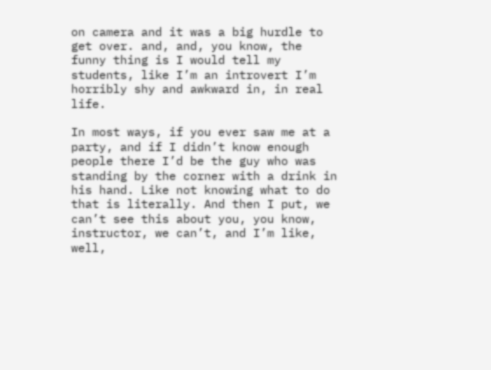on camera and it was a big hurdle to get over. and, and, you know, the funny thing is I would tell my students, like I’m an introvert I’m horribly shy and awkward in, in real life.

In most ways, if you ever saw me at a party, and if I didn’t know enough people there I’d be the guy who was standing by the corner with a drink in his hand. Like not knowing what to do that is literally. And then I put, we can’t see this about you, you know, instructor, we can’t, and I’m like, well,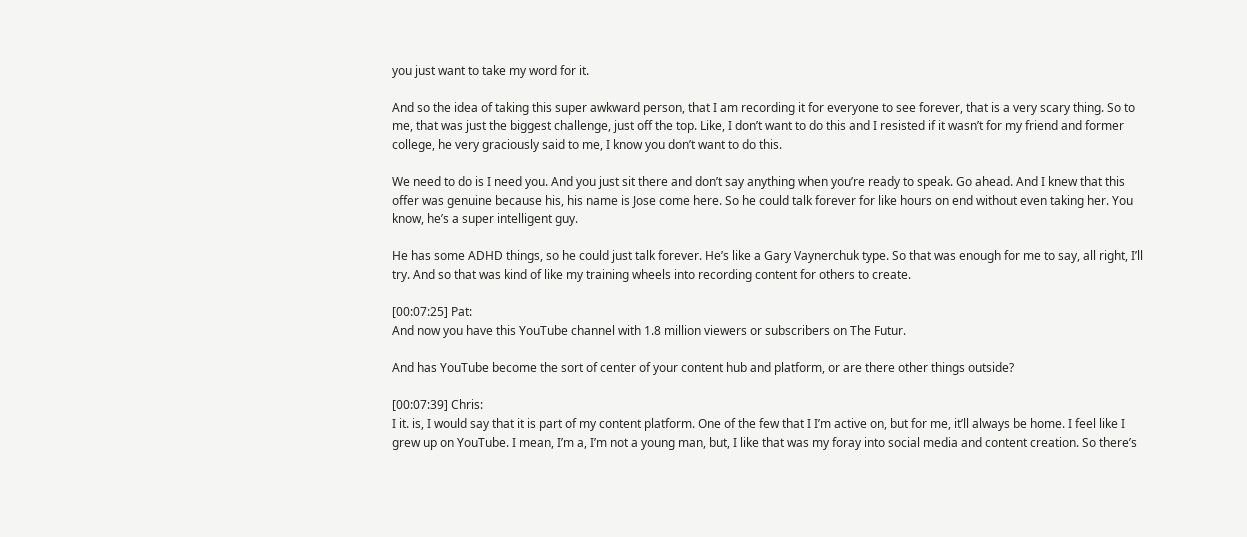you just want to take my word for it.

And so the idea of taking this super awkward person, that I am recording it for everyone to see forever, that is a very scary thing. So to me, that was just the biggest challenge, just off the top. Like, I don’t want to do this and I resisted if it wasn’t for my friend and former college, he very graciously said to me, I know you don’t want to do this.

We need to do is I need you. And you just sit there and don’t say anything when you’re ready to speak. Go ahead. And I knew that this offer was genuine because his, his name is Jose come here. So he could talk forever for like hours on end without even taking her. You know, he’s a super intelligent guy.

He has some ADHD things, so he could just talk forever. He’s like a Gary Vaynerchuk type. So that was enough for me to say, all right, I’ll try. And so that was kind of like my training wheels into recording content for others to create.

[00:07:25] Pat:
And now you have this YouTube channel with 1.8 million viewers or subscribers on The Futur.

And has YouTube become the sort of center of your content hub and platform, or are there other things outside?

[00:07:39] Chris:
I it. is, I would say that it is part of my content platform. One of the few that I I’m active on, but for me, it’ll always be home. I feel like I grew up on YouTube. I mean, I’m a, I’m not a young man, but, I like that was my foray into social media and content creation. So there’s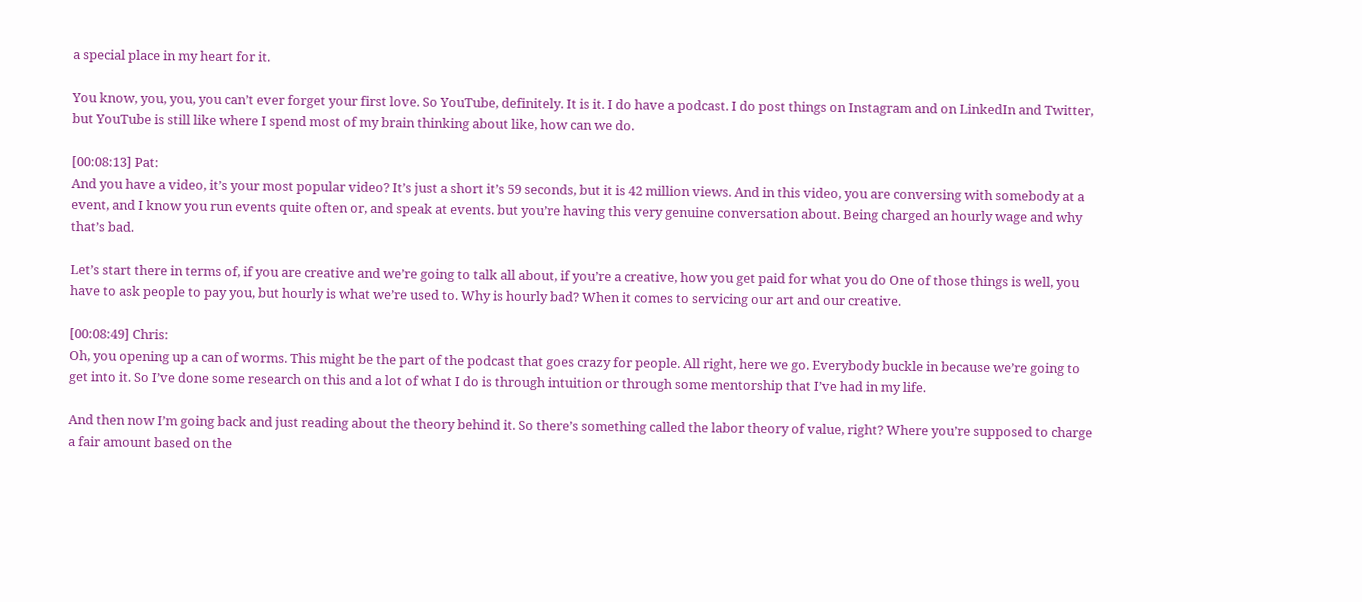a special place in my heart for it.

You know, you, you, you can’t ever forget your first love. So YouTube, definitely. It is it. I do have a podcast. I do post things on Instagram and on LinkedIn and Twitter, but YouTube is still like where I spend most of my brain thinking about like, how can we do.

[00:08:13] Pat:
And you have a video, it’s your most popular video? It’s just a short it’s 59 seconds, but it is 42 million views. And in this video, you are conversing with somebody at a event, and I know you run events quite often or, and speak at events. but you’re having this very genuine conversation about. Being charged an hourly wage and why that’s bad.

Let’s start there in terms of, if you are creative and we’re going to talk all about, if you’re a creative, how you get paid for what you do One of those things is well, you have to ask people to pay you, but hourly is what we’re used to. Why is hourly bad? When it comes to servicing our art and our creative.

[00:08:49] Chris:
Oh, you opening up a can of worms. This might be the part of the podcast that goes crazy for people. All right, here we go. Everybody buckle in because we’re going to get into it. So I’ve done some research on this and a lot of what I do is through intuition or through some mentorship that I’ve had in my life.

And then now I’m going back and just reading about the theory behind it. So there’s something called the labor theory of value, right? Where you’re supposed to charge a fair amount based on the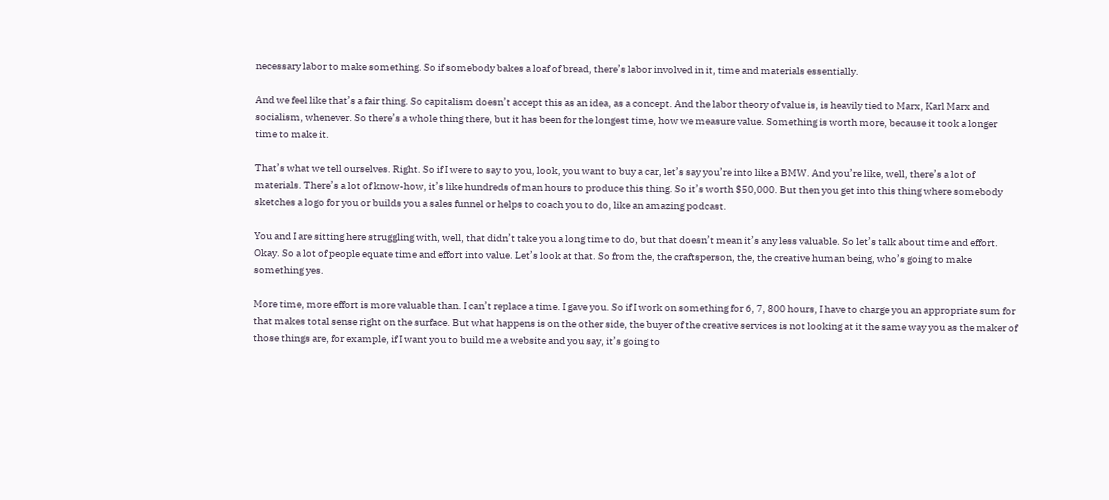necessary labor to make something. So if somebody bakes a loaf of bread, there’s labor involved in it, time and materials essentially.

And we feel like that’s a fair thing. So capitalism doesn’t accept this as an idea, as a concept. And the labor theory of value is, is heavily tied to Marx, Karl Marx and socialism, whenever. So there’s a whole thing there, but it has been for the longest time, how we measure value. Something is worth more, because it took a longer time to make it.

That’s what we tell ourselves. Right. So if I were to say to you, look, you want to buy a car, let’s say you’re into like a BMW. And you’re like, well, there’s a lot of materials. There’s a lot of know-how, it’s like hundreds of man hours to produce this thing. So it’s worth $50,000. But then you get into this thing where somebody sketches a logo for you or builds you a sales funnel or helps to coach you to do, like an amazing podcast.

You and I are sitting here struggling with, well, that didn’t take you a long time to do, but that doesn’t mean it’s any less valuable. So let’s talk about time and effort. Okay. So a lot of people equate time and effort into value. Let’s look at that. So from the, the craftsperson, the, the creative human being, who’s going to make something yes.

More time, more effort is more valuable than. I can’t replace a time. I gave you. So if I work on something for 6, 7, 800 hours, I have to charge you an appropriate sum for that makes total sense right on the surface. But what happens is on the other side, the buyer of the creative services is not looking at it the same way you as the maker of those things are, for example, if I want you to build me a website and you say, it’s going to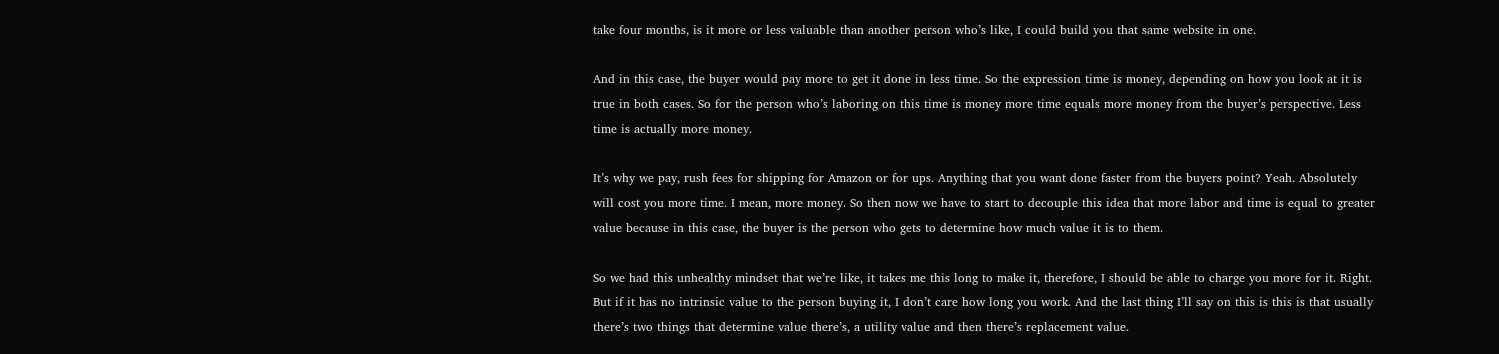take four months, is it more or less valuable than another person who’s like, I could build you that same website in one.

And in this case, the buyer would pay more to get it done in less time. So the expression time is money, depending on how you look at it is true in both cases. So for the person who’s laboring on this time is money more time equals more money from the buyer’s perspective. Less time is actually more money.

It’s why we pay, rush fees for shipping for Amazon or for ups. Anything that you want done faster from the buyers point? Yeah. Absolutely will cost you more time. I mean, more money. So then now we have to start to decouple this idea that more labor and time is equal to greater value because in this case, the buyer is the person who gets to determine how much value it is to them.

So we had this unhealthy mindset that we’re like, it takes me this long to make it, therefore, I should be able to charge you more for it. Right. But if it has no intrinsic value to the person buying it, I don’t care how long you work. And the last thing I’ll say on this is this is that usually there’s two things that determine value there’s, a utility value and then there’s replacement value.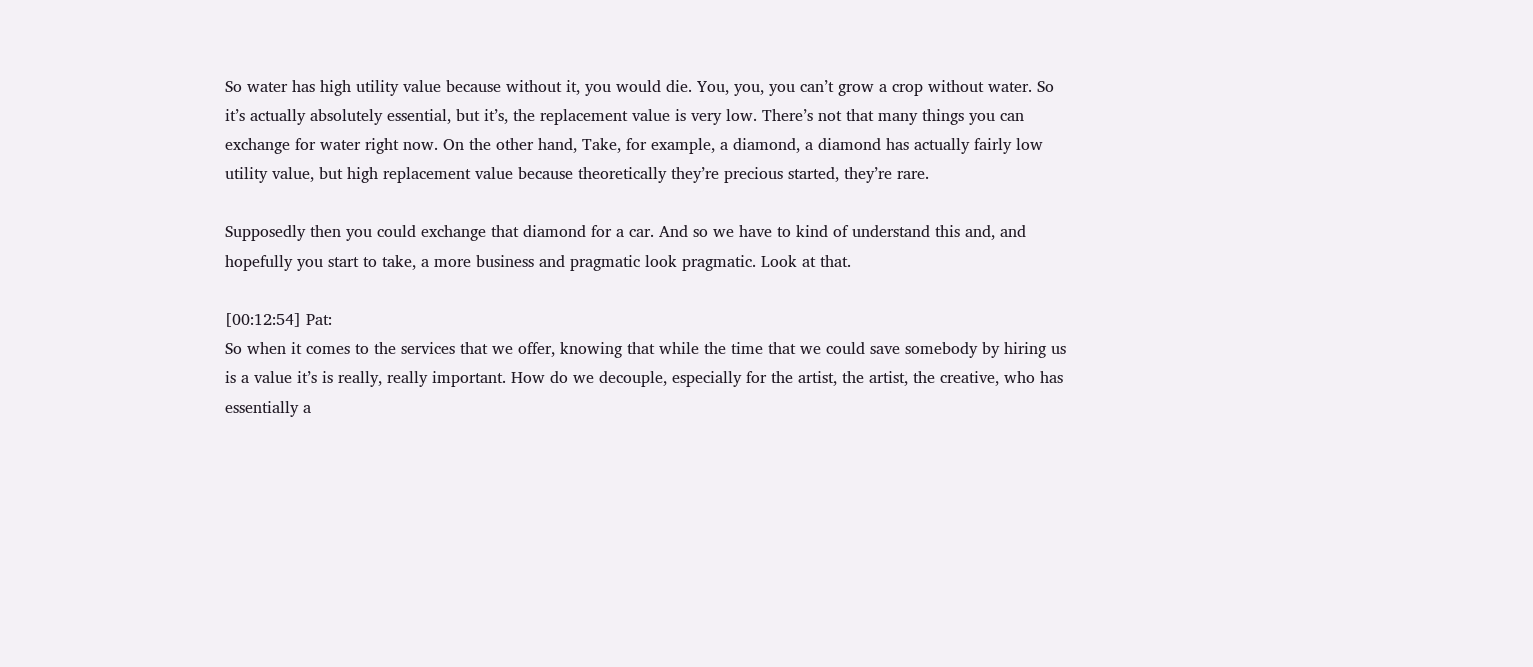So water has high utility value because without it, you would die. You, you, you can’t grow a crop without water. So it’s actually absolutely essential, but it’s, the replacement value is very low. There’s not that many things you can exchange for water right now. On the other hand, Take, for example, a diamond, a diamond has actually fairly low utility value, but high replacement value because theoretically they’re precious started, they’re rare.

Supposedly then you could exchange that diamond for a car. And so we have to kind of understand this and, and hopefully you start to take, a more business and pragmatic look pragmatic. Look at that.

[00:12:54] Pat:
So when it comes to the services that we offer, knowing that while the time that we could save somebody by hiring us is a value it’s is really, really important. How do we decouple, especially for the artist, the artist, the creative, who has essentially a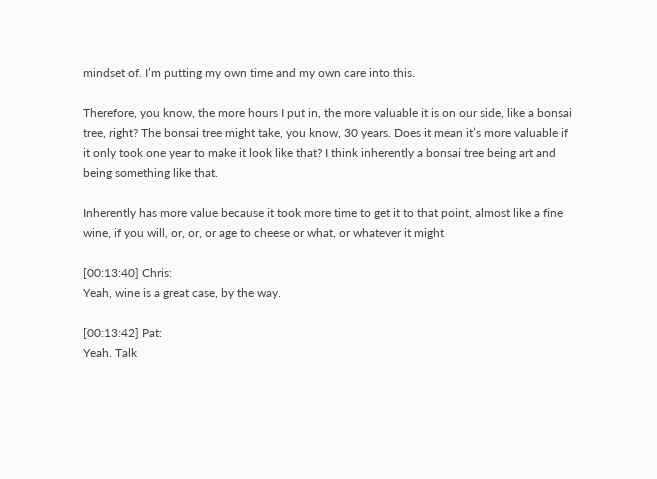mindset of. I’m putting my own time and my own care into this.

Therefore, you know, the more hours I put in, the more valuable it is on our side, like a bonsai tree, right? The bonsai tree might take, you know, 30 years. Does it mean it’s more valuable if it only took one year to make it look like that? I think inherently a bonsai tree being art and being something like that.

Inherently has more value because it took more time to get it to that point, almost like a fine wine, if you will, or, or, or age to cheese or what, or whatever it might

[00:13:40] Chris:
Yeah, wine is a great case, by the way.

[00:13:42] Pat:
Yeah. Talk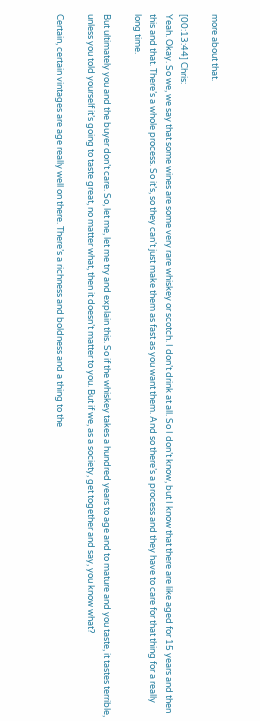more about that.

[00:13:44] Chris:
Yeah. Okay. So we, we say that some wines are some very rare whiskey or scotch. I don’t drink at all. So I don’t know, but I know that there are like aged for 15 years and then this and that. There’s a whole process. So it’s, so they can’t just make them as fast as you want them. And so there’s a process and they have to care for that thing for a really long time.

But ultimately you and the buyer don’t care. So, let me, let me try and explain this. So if the whiskey takes a hundred years to age and to mature and you taste, it tastes terrible, unless you told yourself it’s going to taste great, no matter what, then it doesn’t matter to you. But if we, as a society, get together and say, you know what?

Certain, certain vintages are age really well on there. There’s a richness and boldness and a thing to the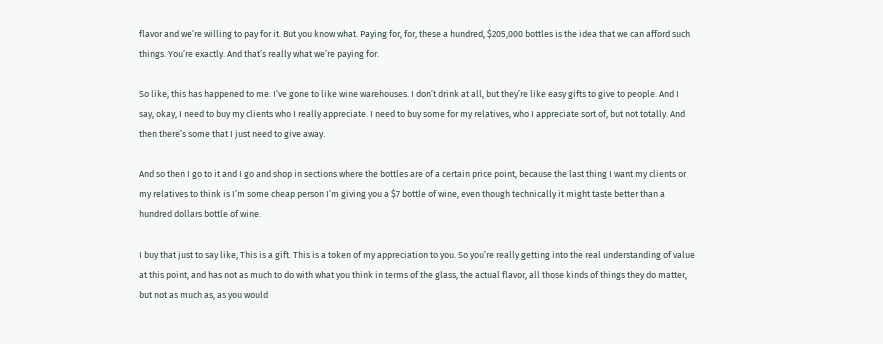flavor and we’re willing to pay for it. But you know what. Paying for, for, these a hundred, $205,000 bottles is the idea that we can afford such things. You’re exactly. And that’s really what we’re paying for.

So like, this has happened to me. I’ve gone to like wine warehouses. I don’t drink at all, but they’re like easy gifts to give to people. And I say, okay, I need to buy my clients who I really appreciate. I need to buy some for my relatives, who I appreciate sort of, but not totally. And then there’s some that I just need to give away.

And so then I go to it and I go and shop in sections where the bottles are of a certain price point, because the last thing I want my clients or my relatives to think is I’m some cheap person I’m giving you a $7 bottle of wine, even though technically it might taste better than a hundred dollars bottle of wine.

I buy that just to say like, This is a gift. This is a token of my appreciation to you. So you’re really getting into the real understanding of value at this point, and has not as much to do with what you think in terms of the glass, the actual flavor, all those kinds of things they do matter, but not as much as, as you would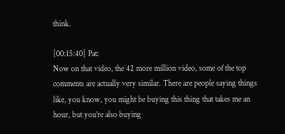think.

[00:15:40] Pat:
Now on that video, the 42 more million video, some of the top comments are actually very similar. There are people saying things like, you know, you might be buying this thing that takes me an hour, but you’re also buying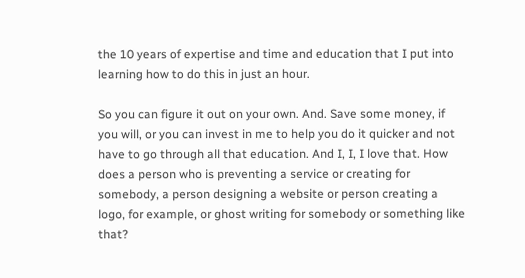the 10 years of expertise and time and education that I put into learning how to do this in just an hour.

So you can figure it out on your own. And. Save some money, if you will, or you can invest in me to help you do it quicker and not have to go through all that education. And I, I, I love that. How does a person who is preventing a service or creating for somebody, a person designing a website or person creating a logo, for example, or ghost writing for somebody or something like that?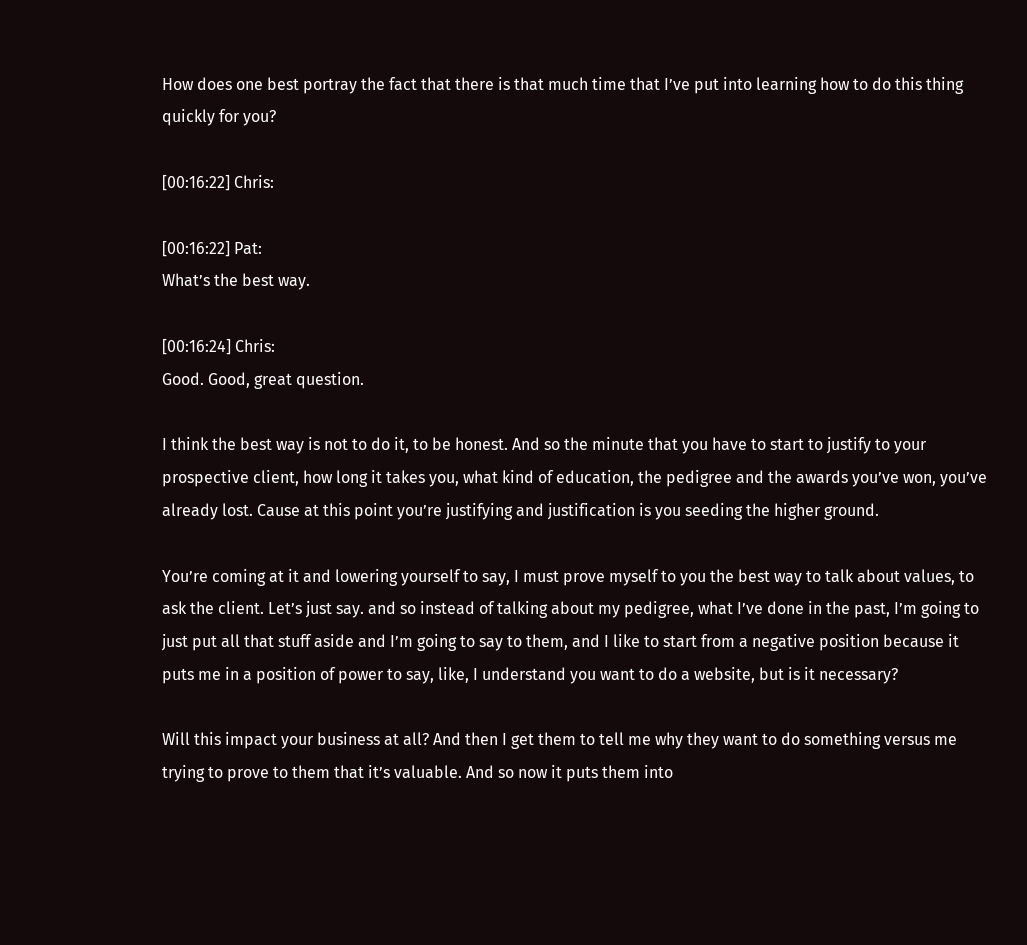How does one best portray the fact that there is that much time that I’ve put into learning how to do this thing quickly for you?

[00:16:22] Chris:

[00:16:22] Pat:
What’s the best way.

[00:16:24] Chris:
Good. Good, great question.

I think the best way is not to do it, to be honest. And so the minute that you have to start to justify to your prospective client, how long it takes you, what kind of education, the pedigree and the awards you’ve won, you’ve already lost. Cause at this point you’re justifying and justification is you seeding the higher ground.

You’re coming at it and lowering yourself to say, I must prove myself to you the best way to talk about values, to ask the client. Let’s just say. and so instead of talking about my pedigree, what I’ve done in the past, I’m going to just put all that stuff aside and I’m going to say to them, and I like to start from a negative position because it puts me in a position of power to say, like, I understand you want to do a website, but is it necessary?

Will this impact your business at all? And then I get them to tell me why they want to do something versus me trying to prove to them that it’s valuable. And so now it puts them into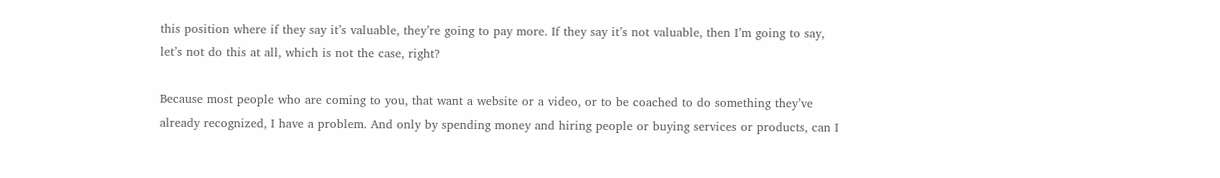this position where if they say it’s valuable, they’re going to pay more. If they say it’s not valuable, then I’m going to say, let’s not do this at all, which is not the case, right?

Because most people who are coming to you, that want a website or a video, or to be coached to do something they’ve already recognized, I have a problem. And only by spending money and hiring people or buying services or products, can I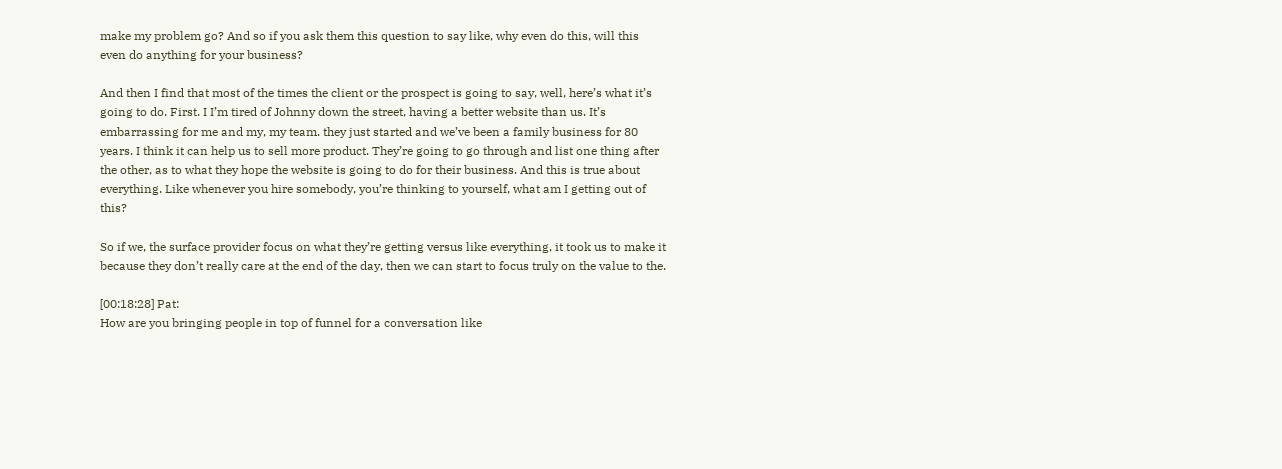make my problem go? And so if you ask them this question to say like, why even do this, will this even do anything for your business?

And then I find that most of the times the client or the prospect is going to say, well, here’s what it’s going to do. First. I I’m tired of Johnny down the street, having a better website than us. It’s embarrassing for me and my, my team. they just started and we’ve been a family business for 80 years. I think it can help us to sell more product. They’re going to go through and list one thing after the other, as to what they hope the website is going to do for their business. And this is true about everything. Like whenever you hire somebody, you’re thinking to yourself, what am I getting out of this?

So if we, the surface provider focus on what they’re getting versus like everything, it took us to make it because they don’t really care at the end of the day, then we can start to focus truly on the value to the.

[00:18:28] Pat:
How are you bringing people in top of funnel for a conversation like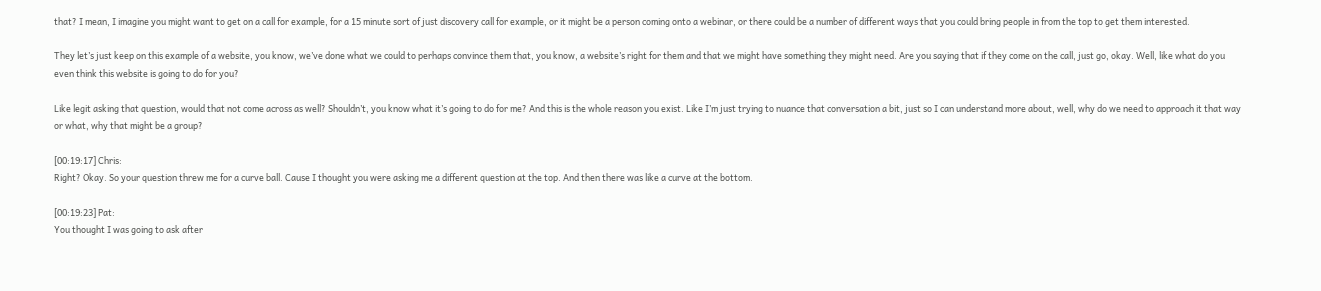that? I mean, I imagine you might want to get on a call for example, for a 15 minute sort of just discovery call for example, or it might be a person coming onto a webinar, or there could be a number of different ways that you could bring people in from the top to get them interested.

They let’s just keep on this example of a website, you know, we’ve done what we could to perhaps convince them that, you know, a website’s right for them and that we might have something they might need. Are you saying that if they come on the call, just go, okay. Well, like what do you even think this website is going to do for you?

Like legit asking that question, would that not come across as well? Shouldn’t, you know what it’s going to do for me? And this is the whole reason you exist. Like I’m just trying to nuance that conversation a bit, just so I can understand more about, well, why do we need to approach it that way or what, why that might be a group?

[00:19:17] Chris:
Right? Okay. So your question threw me for a curve ball. Cause I thought you were asking me a different question at the top. And then there was like a curve at the bottom.

[00:19:23] Pat:
You thought I was going to ask after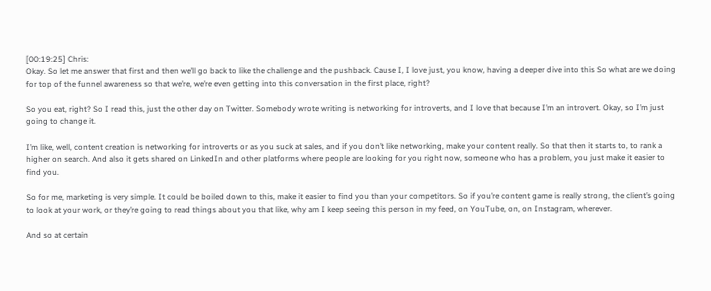[00:19:25] Chris:
Okay. So let me answer that first and then we’ll go back to like the challenge and the pushback. Cause I, I love just, you know, having a deeper dive into this So what are we doing for top of the funnel awareness so that we’re, we’re even getting into this conversation in the first place, right?

So you eat, right? So I read this, just the other day on Twitter. Somebody wrote writing is networking for introverts, and I love that because I’m an introvert. Okay, so I’m just going to change it.

I’m like, well, content creation is networking for introverts or as you suck at sales, and if you don’t like networking, make your content really. So that then it starts to, to rank a higher on search. And also it gets shared on LinkedIn and other platforms where people are looking for you right now, someone who has a problem, you just make it easier to find you.

So for me, marketing is very simple. It could be boiled down to this, make it easier to find you than your competitors. So if you’re content game is really strong, the client’s going to look at your work, or they’re going to read things about you that like, why am I keep seeing this person in my feed, on YouTube, on, on Instagram, wherever.

And so at certain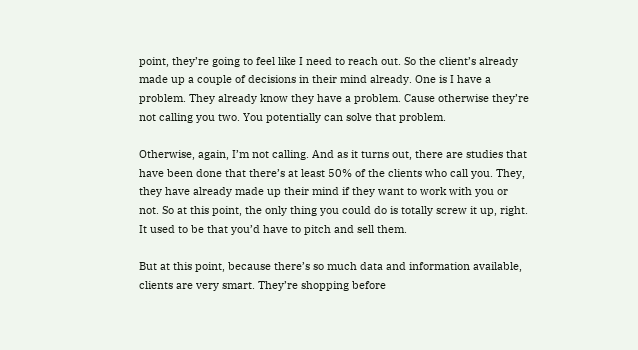point, they’re going to feel like I need to reach out. So the client’s already made up a couple of decisions in their mind already. One is I have a problem. They already know they have a problem. Cause otherwise they’re not calling you two. You potentially can solve that problem.

Otherwise, again, I’m not calling. And as it turns out, there are studies that have been done that there’s at least 50% of the clients who call you. They, they have already made up their mind if they want to work with you or not. So at this point, the only thing you could do is totally screw it up, right. It used to be that you’d have to pitch and sell them.

But at this point, because there’s so much data and information available, clients are very smart. They’re shopping before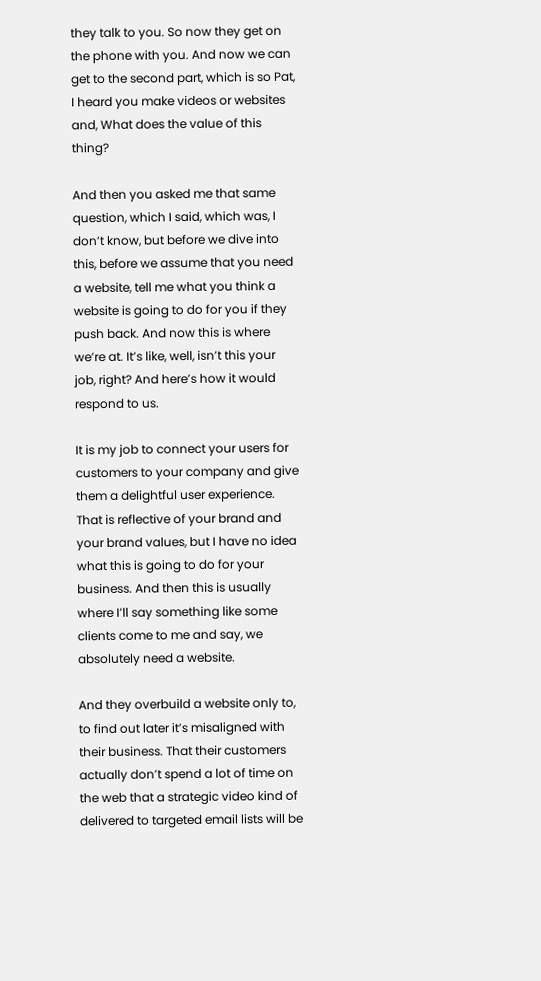they talk to you. So now they get on the phone with you. And now we can get to the second part, which is so Pat, I heard you make videos or websites and, What does the value of this thing?

And then you asked me that same question, which I said, which was, I don’t know, but before we dive into this, before we assume that you need a website, tell me what you think a website is going to do for you if they push back. And now this is where we’re at. It’s like, well, isn’t this your job, right? And here’s how it would respond to us.

It is my job to connect your users for customers to your company and give them a delightful user experience. That is reflective of your brand and your brand values, but I have no idea what this is going to do for your business. And then this is usually where I’ll say something like some clients come to me and say, we absolutely need a website.

And they overbuild a website only to, to find out later it’s misaligned with their business. That their customers actually don’t spend a lot of time on the web that a strategic video kind of delivered to targeted email lists will be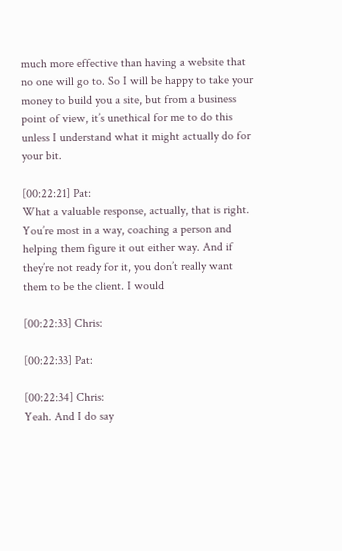much more effective than having a website that no one will go to. So I will be happy to take your money to build you a site, but from a business point of view, it’s unethical for me to do this unless I understand what it might actually do for your bit.

[00:22:21] Pat:
What a valuable response, actually, that is right. You’re most in a way, coaching a person and helping them figure it out either way. And if they’re not ready for it, you don’t really want them to be the client. I would

[00:22:33] Chris:

[00:22:33] Pat:

[00:22:34] Chris:
Yeah. And I do say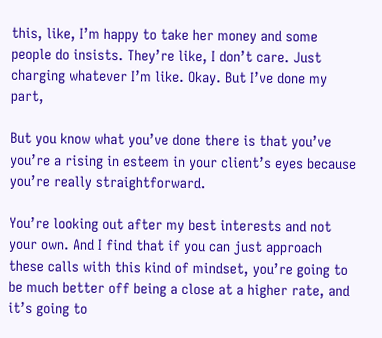this, like, I’m happy to take her money and some people do insists. They’re like, I don’t care. Just charging whatever I’m like. Okay. But I’ve done my part,

But you know what you’ve done there is that you’ve you’re a rising in esteem in your client’s eyes because you’re really straightforward.

You’re looking out after my best interests and not your own. And I find that if you can just approach these calls with this kind of mindset, you’re going to be much better off being a close at a higher rate, and it’s going to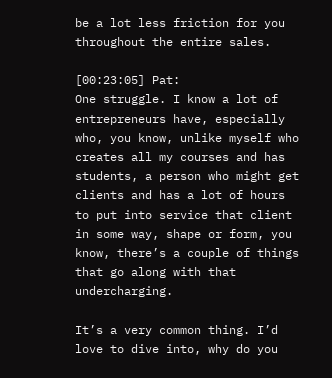be a lot less friction for you throughout the entire sales.

[00:23:05] Pat:
One struggle. I know a lot of entrepreneurs have, especially who, you know, unlike myself who creates all my courses and has students, a person who might get clients and has a lot of hours to put into service that client in some way, shape or form, you know, there’s a couple of things that go along with that undercharging.

It’s a very common thing. I’d love to dive into, why do you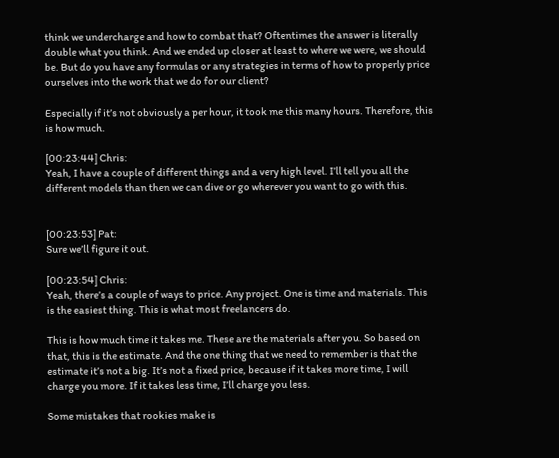think we undercharge and how to combat that? Oftentimes the answer is literally double what you think. And we ended up closer at least to where we were, we should be. But do you have any formulas or any strategies in terms of how to properly price ourselves into the work that we do for our client?

Especially if it’s not obviously a per hour, it took me this many hours. Therefore, this is how much.

[00:23:44] Chris:
Yeah, I have a couple of different things and a very high level. I’ll tell you all the different models than then we can dive or go wherever you want to go with this.


[00:23:53] Pat:
Sure we’ll figure it out.

[00:23:54] Chris:
Yeah, there’s a couple of ways to price. Any project. One is time and materials. This is the easiest thing. This is what most freelancers do.

This is how much time it takes me. These are the materials after you. So based on that, this is the estimate. And the one thing that we need to remember is that the estimate it’s not a big. It’s not a fixed price, because if it takes more time, I will charge you more. If it takes less time, I’ll charge you less.

Some mistakes that rookies make is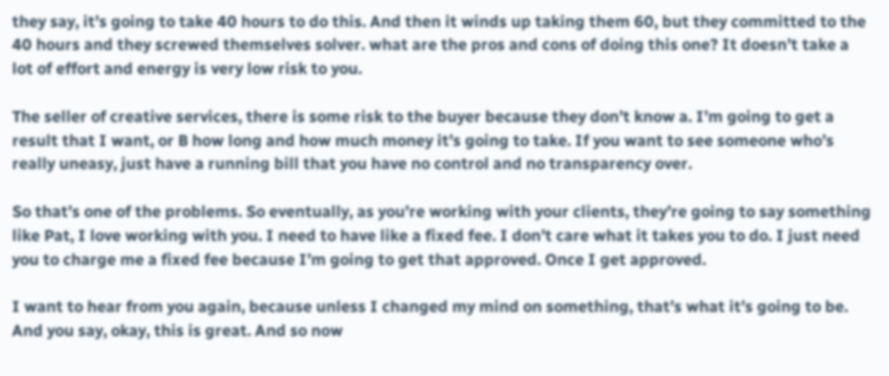they say, it’s going to take 40 hours to do this. And then it winds up taking them 60, but they committed to the 40 hours and they screwed themselves solver. what are the pros and cons of doing this one? It doesn’t take a lot of effort and energy is very low risk to you.

The seller of creative services, there is some risk to the buyer because they don’t know a. I’m going to get a result that I want, or B how long and how much money it’s going to take. If you want to see someone who’s really uneasy, just have a running bill that you have no control and no transparency over.

So that’s one of the problems. So eventually, as you’re working with your clients, they’re going to say something like Pat, I love working with you. I need to have like a fixed fee. I don’t care what it takes you to do. I just need you to charge me a fixed fee because I’m going to get that approved. Once I get approved.

I want to hear from you again, because unless I changed my mind on something, that’s what it’s going to be. And you say, okay, this is great. And so now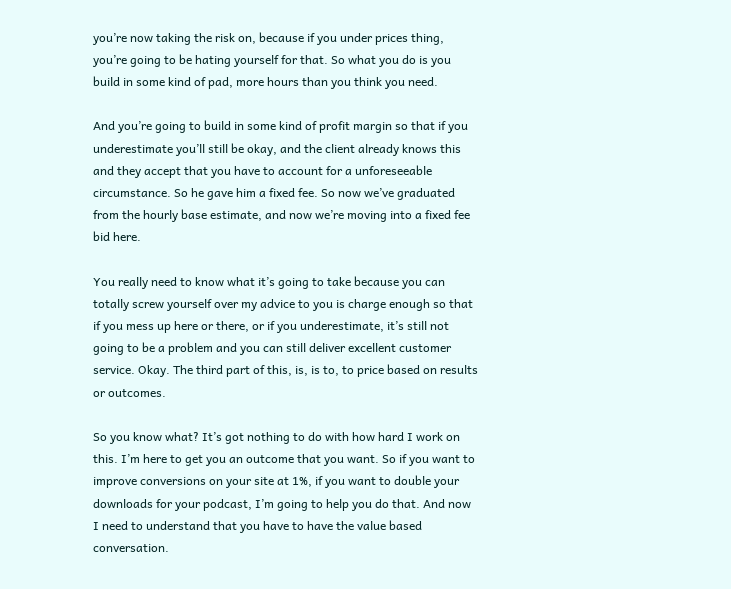you’re now taking the risk on, because if you under prices thing, you’re going to be hating yourself for that. So what you do is you build in some kind of pad, more hours than you think you need.

And you’re going to build in some kind of profit margin so that if you underestimate you’ll still be okay, and the client already knows this and they accept that you have to account for a unforeseeable circumstance. So he gave him a fixed fee. So now we’ve graduated from the hourly base estimate, and now we’re moving into a fixed fee bid here.

You really need to know what it’s going to take because you can totally screw yourself over my advice to you is charge enough so that if you mess up here or there, or if you underestimate, it’s still not going to be a problem and you can still deliver excellent customer service. Okay. The third part of this, is, is to, to price based on results or outcomes.

So you know what? It’s got nothing to do with how hard I work on this. I’m here to get you an outcome that you want. So if you want to improve conversions on your site at 1%, if you want to double your downloads for your podcast, I’m going to help you do that. And now I need to understand that you have to have the value based conversation.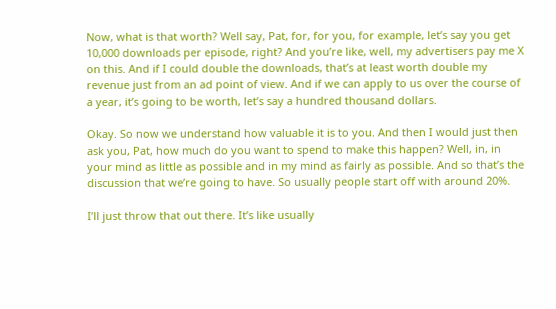Now, what is that worth? Well say, Pat, for, for you, for example, let’s say you get 10,000 downloads per episode, right? And you’re like, well, my advertisers pay me X on this. And if I could double the downloads, that’s at least worth double my revenue just from an ad point of view. And if we can apply to us over the course of a year, it’s going to be worth, let’s say a hundred thousand dollars.

Okay. So now we understand how valuable it is to you. And then I would just then ask you, Pat, how much do you want to spend to make this happen? Well, in, in your mind as little as possible and in my mind as fairly as possible. And so that’s the discussion that we’re going to have. So usually people start off with around 20%.

I’ll just throw that out there. It’s like usually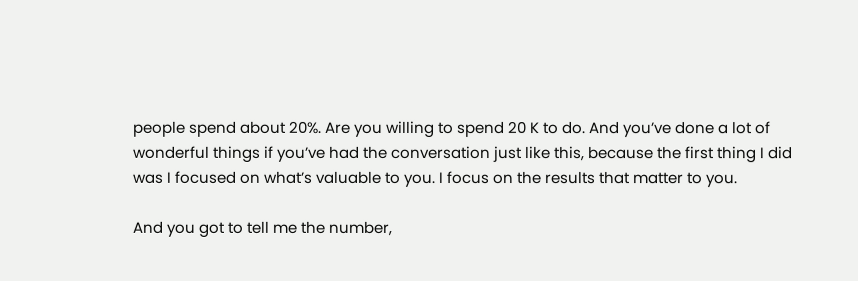people spend about 20%. Are you willing to spend 20 K to do. And you’ve done a lot of wonderful things if you’ve had the conversation just like this, because the first thing I did was I focused on what’s valuable to you. I focus on the results that matter to you.

And you got to tell me the number,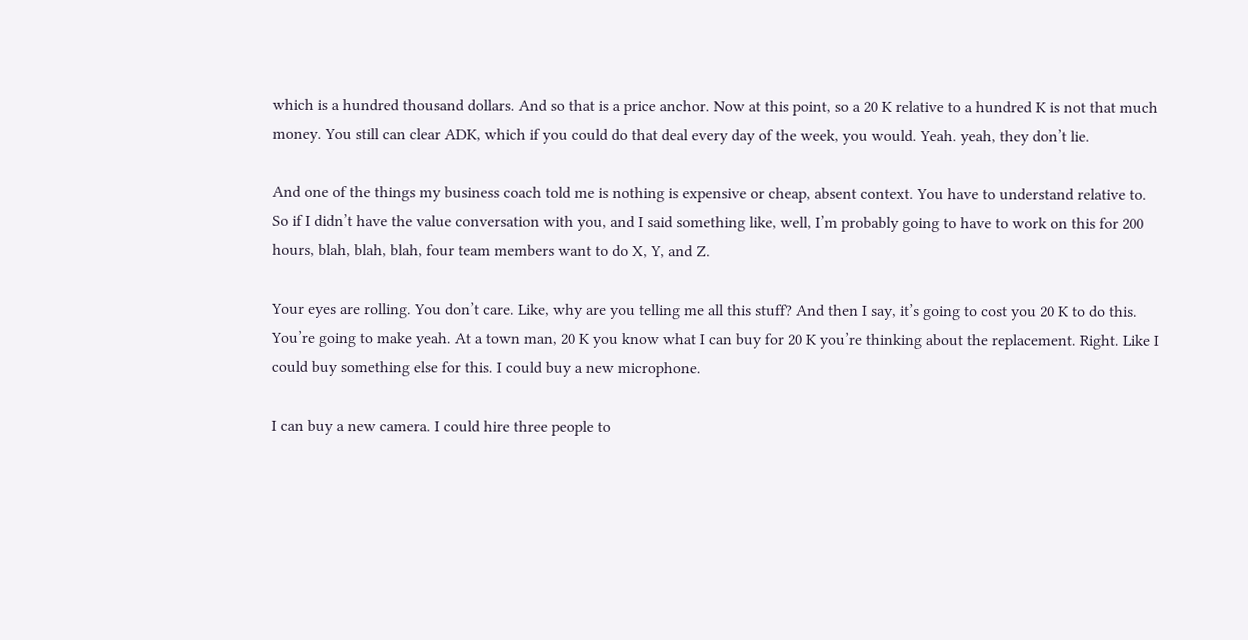which is a hundred thousand dollars. And so that is a price anchor. Now at this point, so a 20 K relative to a hundred K is not that much money. You still can clear ADK, which if you could do that deal every day of the week, you would. Yeah. yeah, they don’t lie.

And one of the things my business coach told me is nothing is expensive or cheap, absent context. You have to understand relative to. So if I didn’t have the value conversation with you, and I said something like, well, I’m probably going to have to work on this for 200 hours, blah, blah, blah, four team members want to do X, Y, and Z.

Your eyes are rolling. You don’t care. Like, why are you telling me all this stuff? And then I say, it’s going to cost you 20 K to do this. You’re going to make yeah. At a town man, 20 K you know what I can buy for 20 K you’re thinking about the replacement. Right. Like I could buy something else for this. I could buy a new microphone.

I can buy a new camera. I could hire three people to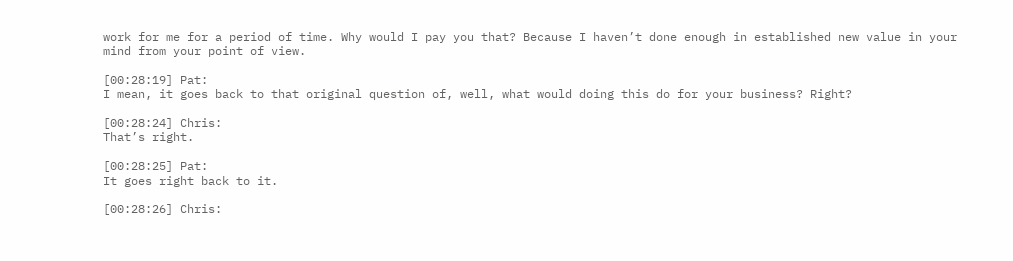work for me for a period of time. Why would I pay you that? Because I haven’t done enough in established new value in your mind from your point of view.

[00:28:19] Pat:
I mean, it goes back to that original question of, well, what would doing this do for your business? Right?

[00:28:24] Chris:
That’s right.

[00:28:25] Pat:
It goes right back to it.

[00:28:26] Chris: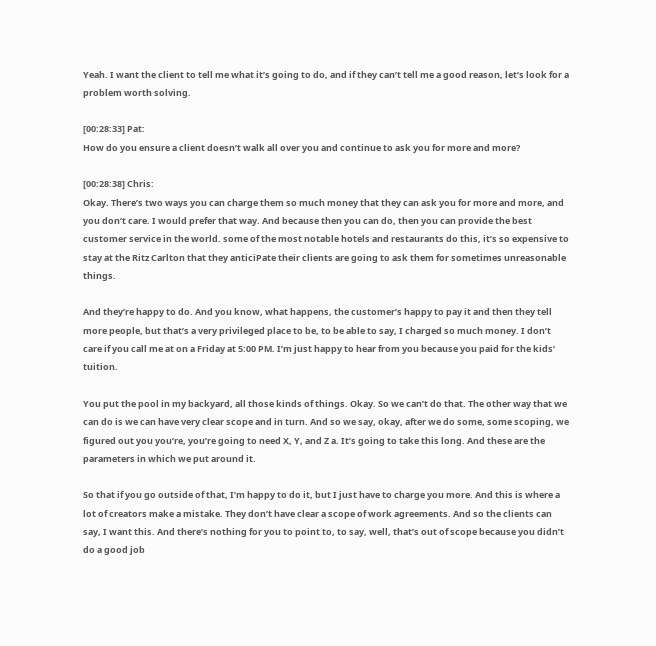Yeah. I want the client to tell me what it’s going to do, and if they can’t tell me a good reason, let’s look for a problem worth solving.

[00:28:33] Pat:
How do you ensure a client doesn’t walk all over you and continue to ask you for more and more?

[00:28:38] Chris:
Okay. There’s two ways you can charge them so much money that they can ask you for more and more, and you don’t care. I would prefer that way. And because then you can do, then you can provide the best customer service in the world. some of the most notable hotels and restaurants do this, it’s so expensive to stay at the Ritz Carlton that they anticiPate their clients are going to ask them for sometimes unreasonable things.

And they’re happy to do. And you know, what happens, the customer’s happy to pay it and then they tell more people, but that’s a very privileged place to be, to be able to say, I charged so much money. I don’t care if you call me at on a Friday at 5:00 PM. I’m just happy to hear from you because you paid for the kids’ tuition.

You put the pool in my backyard, all those kinds of things. Okay. So we can’t do that. The other way that we can do is we can have very clear scope and in turn. And so we say, okay, after we do some, some scoping, we figured out you you’re, you’re going to need X, Y, and Z a. It’s going to take this long. And these are the parameters in which we put around it.

So that if you go outside of that, I’m happy to do it, but I just have to charge you more. And this is where a lot of creators make a mistake. They don’t have clear a scope of work agreements. And so the clients can say, I want this. And there’s nothing for you to point to, to say, well, that’s out of scope because you didn’t do a good job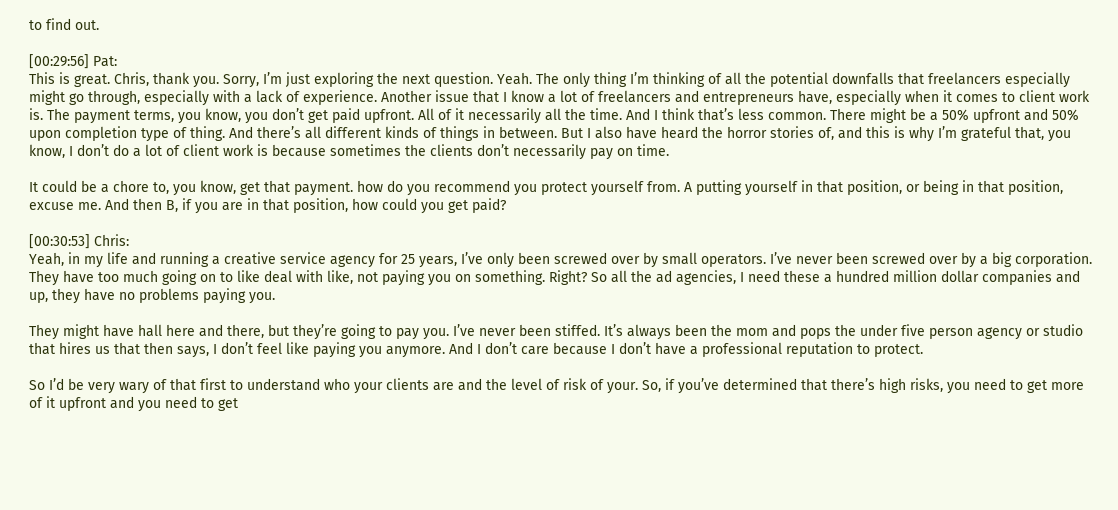to find out.

[00:29:56] Pat:
This is great. Chris, thank you. Sorry, I’m just exploring the next question. Yeah. The only thing I’m thinking of all the potential downfalls that freelancers especially might go through, especially with a lack of experience. Another issue that I know a lot of freelancers and entrepreneurs have, especially when it comes to client work is. The payment terms, you know, you don’t get paid upfront. All of it necessarily all the time. And I think that’s less common. There might be a 50% upfront and 50% upon completion type of thing. And there’s all different kinds of things in between. But I also have heard the horror stories of, and this is why I’m grateful that, you know, I don’t do a lot of client work is because sometimes the clients don’t necessarily pay on time.

It could be a chore to, you know, get that payment. how do you recommend you protect yourself from. A putting yourself in that position, or being in that position, excuse me. And then B, if you are in that position, how could you get paid?

[00:30:53] Chris:
Yeah, in my life and running a creative service agency for 25 years, I’ve only been screwed over by small operators. I’ve never been screwed over by a big corporation. They have too much going on to like deal with like, not paying you on something. Right? So all the ad agencies, I need these a hundred million dollar companies and up, they have no problems paying you.

They might have hall here and there, but they’re going to pay you. I’ve never been stiffed. It’s always been the mom and pops the under five person agency or studio that hires us that then says, I don’t feel like paying you anymore. And I don’t care because I don’t have a professional reputation to protect.

So I’d be very wary of that first to understand who your clients are and the level of risk of your. So, if you’ve determined that there’s high risks, you need to get more of it upfront and you need to get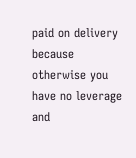paid on delivery because otherwise you have no leverage and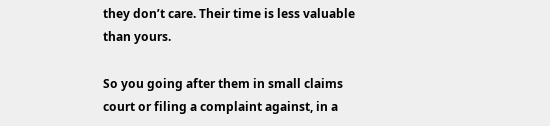they don’t care. Their time is less valuable than yours.

So you going after them in small claims court or filing a complaint against, in a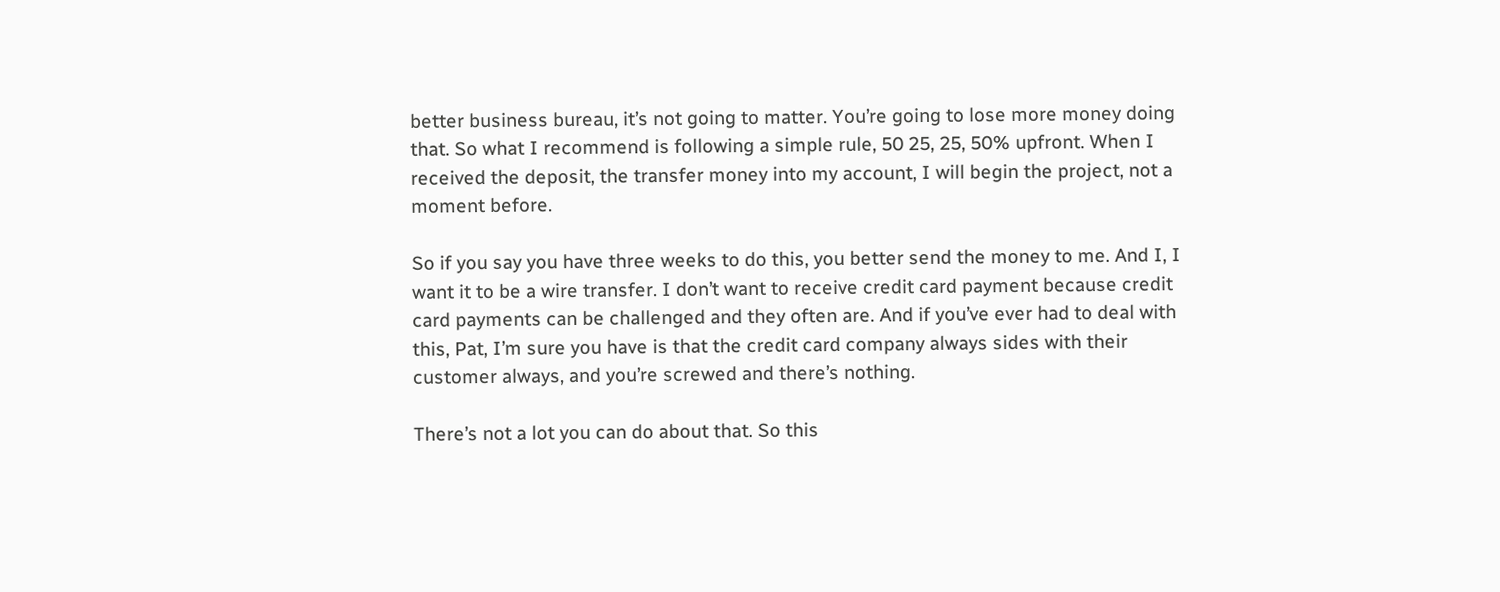better business bureau, it’s not going to matter. You’re going to lose more money doing that. So what I recommend is following a simple rule, 50 25, 25, 50% upfront. When I received the deposit, the transfer money into my account, I will begin the project, not a moment before.

So if you say you have three weeks to do this, you better send the money to me. And I, I want it to be a wire transfer. I don’t want to receive credit card payment because credit card payments can be challenged and they often are. And if you’ve ever had to deal with this, Pat, I’m sure you have is that the credit card company always sides with their customer always, and you’re screwed and there’s nothing.

There’s not a lot you can do about that. So this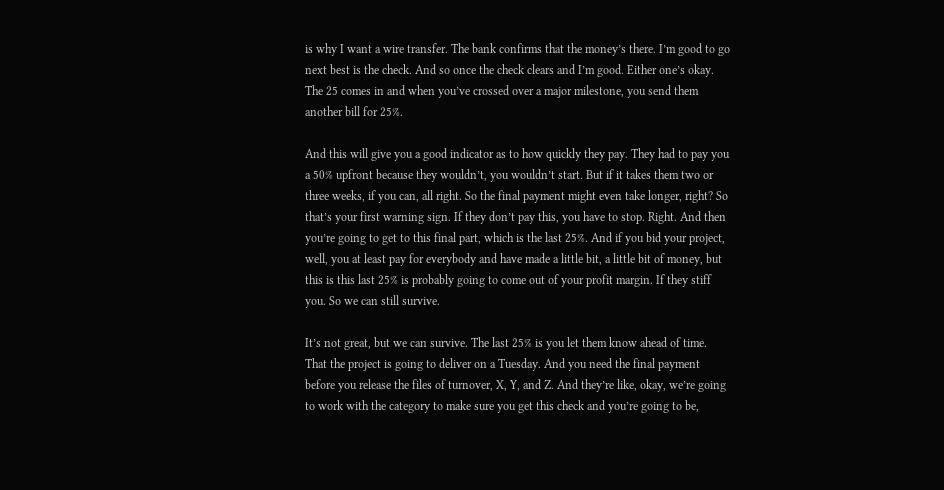is why I want a wire transfer. The bank confirms that the money’s there. I’m good to go next best is the check. And so once the check clears and I’m good. Either one’s okay. The 25 comes in and when you’ve crossed over a major milestone, you send them another bill for 25%.

And this will give you a good indicator as to how quickly they pay. They had to pay you a 50% upfront because they wouldn’t, you wouldn’t start. But if it takes them two or three weeks, if you can, all right. So the final payment might even take longer, right? So that’s your first warning sign. If they don’t pay this, you have to stop. Right. And then you’re going to get to this final part, which is the last 25%. And if you bid your project, well, you at least pay for everybody and have made a little bit, a little bit of money, but this is this last 25% is probably going to come out of your profit margin. If they stiff you. So we can still survive.

It’s not great, but we can survive. The last 25% is you let them know ahead of time. That the project is going to deliver on a Tuesday. And you need the final payment before you release the files of turnover, X, Y, and Z. And they’re like, okay, we’re going to work with the category to make sure you get this check and you’re going to be,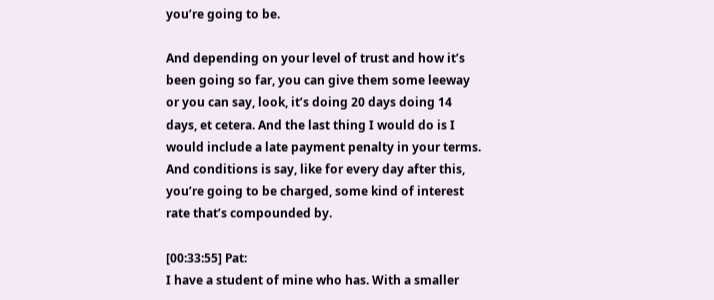you’re going to be.

And depending on your level of trust and how it’s been going so far, you can give them some leeway or you can say, look, it’s doing 20 days doing 14 days, et cetera. And the last thing I would do is I would include a late payment penalty in your terms. And conditions is say, like for every day after this, you’re going to be charged, some kind of interest rate that’s compounded by.

[00:33:55] Pat:
I have a student of mine who has. With a smaller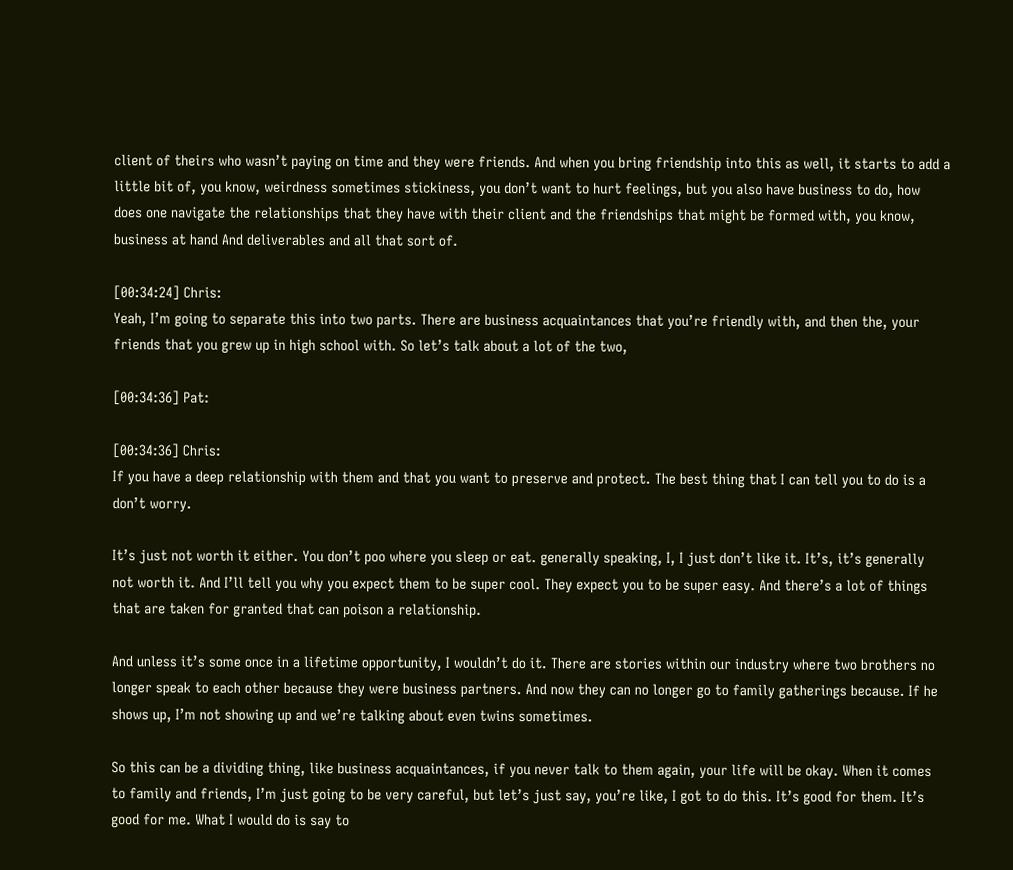client of theirs who wasn’t paying on time and they were friends. And when you bring friendship into this as well, it starts to add a little bit of, you know, weirdness sometimes stickiness, you don’t want to hurt feelings, but you also have business to do, how does one navigate the relationships that they have with their client and the friendships that might be formed with, you know, business at hand And deliverables and all that sort of.

[00:34:24] Chris:
Yeah, I’m going to separate this into two parts. There are business acquaintances that you’re friendly with, and then the, your friends that you grew up in high school with. So let’s talk about a lot of the two,

[00:34:36] Pat:

[00:34:36] Chris:
If you have a deep relationship with them and that you want to preserve and protect. The best thing that I can tell you to do is a don’t worry.

It’s just not worth it either. You don’t poo where you sleep or eat. generally speaking, I, I just don’t like it. It’s, it’s generally not worth it. And I’ll tell you why you expect them to be super cool. They expect you to be super easy. And there’s a lot of things that are taken for granted that can poison a relationship.

And unless it’s some once in a lifetime opportunity, I wouldn’t do it. There are stories within our industry where two brothers no longer speak to each other because they were business partners. And now they can no longer go to family gatherings because. If he shows up, I’m not showing up and we’re talking about even twins sometimes.

So this can be a dividing thing, like business acquaintances, if you never talk to them again, your life will be okay. When it comes to family and friends, I’m just going to be very careful, but let’s just say, you’re like, I got to do this. It’s good for them. It’s good for me. What I would do is say to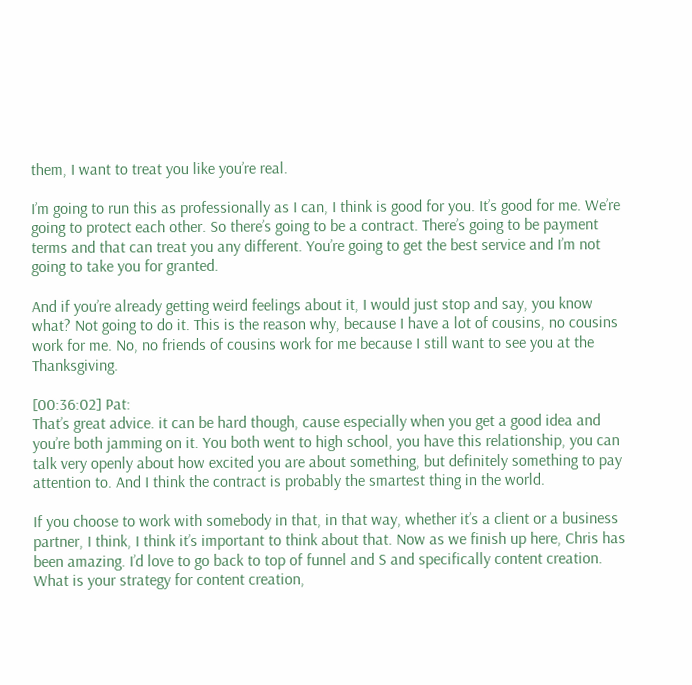them, I want to treat you like you’re real.

I’m going to run this as professionally as I can, I think is good for you. It’s good for me. We’re going to protect each other. So there’s going to be a contract. There’s going to be payment terms and that can treat you any different. You’re going to get the best service and I’m not going to take you for granted.

And if you’re already getting weird feelings about it, I would just stop and say, you know what? Not going to do it. This is the reason why, because I have a lot of cousins, no cousins work for me. No, no friends of cousins work for me because I still want to see you at the Thanksgiving.

[00:36:02] Pat:
That’s great advice. it can be hard though, cause especially when you get a good idea and you’re both jamming on it. You both went to high school, you have this relationship, you can talk very openly about how excited you are about something, but definitely something to pay attention to. And I think the contract is probably the smartest thing in the world.

If you choose to work with somebody in that, in that way, whether it’s a client or a business partner, I think, I think it’s important to think about that. Now as we finish up here, Chris has been amazing. I’d love to go back to top of funnel and S and specifically content creation. What is your strategy for content creation,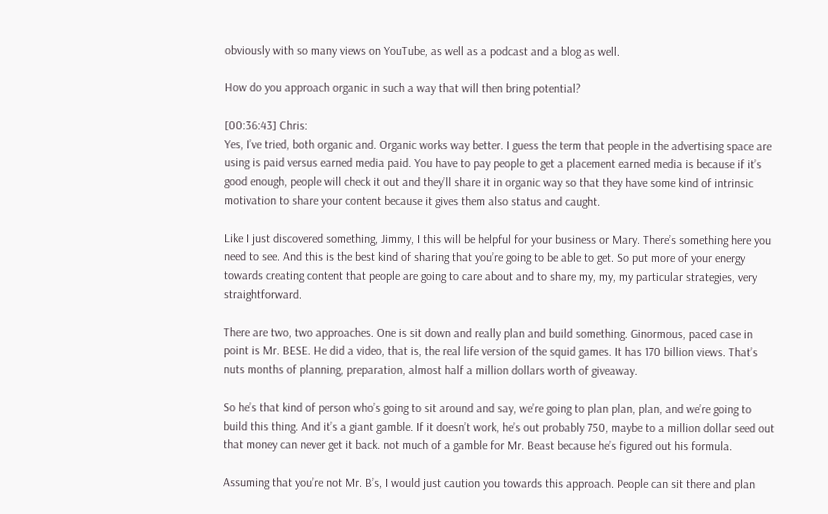obviously with so many views on YouTube, as well as a podcast and a blog as well.

How do you approach organic in such a way that will then bring potential?

[00:36:43] Chris:
Yes, I’ve tried, both organic and. Organic works way better. I guess the term that people in the advertising space are using is paid versus earned media paid. You have to pay people to get a placement earned media is because if it’s good enough, people will check it out and they’ll share it in organic way so that they have some kind of intrinsic motivation to share your content because it gives them also status and caught.

Like I just discovered something, Jimmy, I this will be helpful for your business or Mary. There’s something here you need to see. And this is the best kind of sharing that you’re going to be able to get. So put more of your energy towards creating content that people are going to care about and to share my, my, my particular strategies, very straightforward.

There are two, two approaches. One is sit down and really plan and build something. Ginormous, paced case in point is Mr. BESE. He did a video, that is, the real life version of the squid games. It has 170 billion views. That’s nuts months of planning, preparation, almost half a million dollars worth of giveaway.

So he’s that kind of person who’s going to sit around and say, we’re going to plan plan, plan, and we’re going to build this thing. And it’s a giant gamble. If it doesn’t work, he’s out probably 750, maybe to a million dollar seed out that money can never get it back. not much of a gamble for Mr. Beast because he’s figured out his formula.

Assuming that you’re not Mr. B’s, I would just caution you towards this approach. People can sit there and plan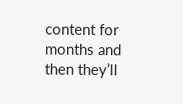content for months and then they’ll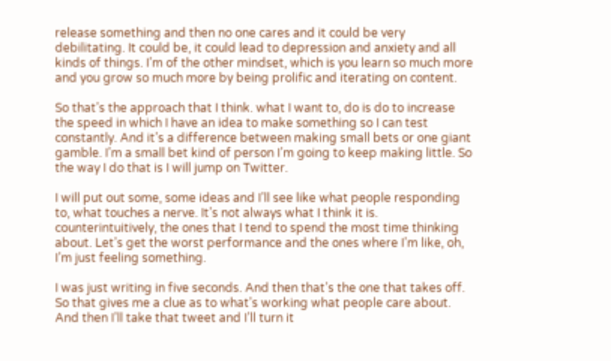release something and then no one cares and it could be very debilitating. It could be, it could lead to depression and anxiety and all kinds of things. I’m of the other mindset, which is you learn so much more and you grow so much more by being prolific and iterating on content.

So that’s the approach that I think. what I want to, do is do to increase the speed in which I have an idea to make something so I can test constantly. And it’s a difference between making small bets or one giant gamble. I’m a small bet kind of person I’m going to keep making little. So the way I do that is I will jump on Twitter.

I will put out some, some ideas and I’ll see like what people responding to, what touches a nerve. It’s not always what I think it is. counterintuitively, the ones that I tend to spend the most time thinking about. Let’s get the worst performance and the ones where I’m like, oh, I’m just feeling something.

I was just writing in five seconds. And then that’s the one that takes off. So that gives me a clue as to what’s working what people care about. And then I’ll take that tweet and I’ll turn it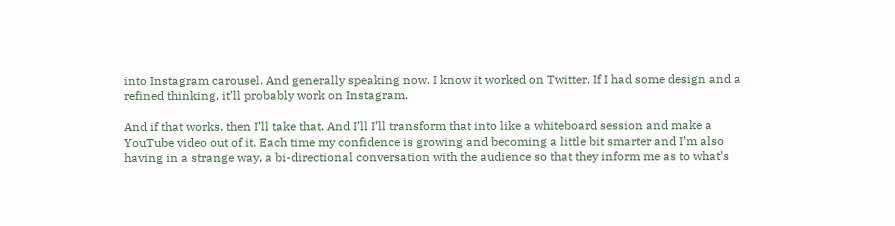into Instagram carousel. And generally speaking now. I know it worked on Twitter. If I had some design and a refined thinking, it’ll probably work on Instagram.

And if that works, then I’ll take that. And I’ll I’ll transform that into like a whiteboard session and make a YouTube video out of it. Each time my confidence is growing and becoming a little bit smarter and I’m also having in a strange way, a bi-directional conversation with the audience so that they inform me as to what’s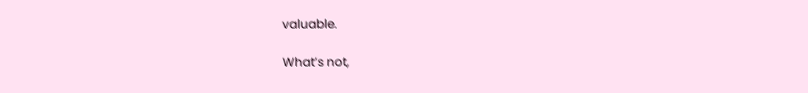valuable.

What’s not,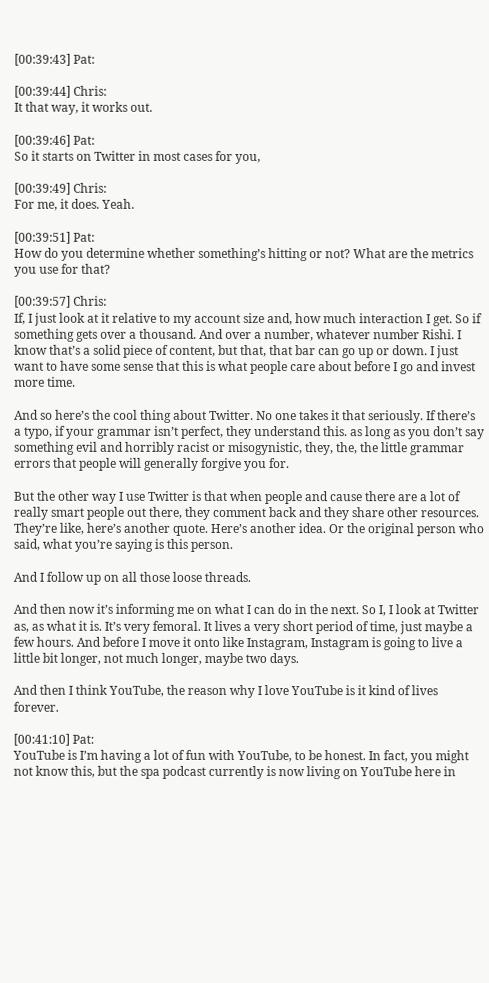[00:39:43] Pat:

[00:39:44] Chris:
It that way, it works out.

[00:39:46] Pat:
So it starts on Twitter in most cases for you,

[00:39:49] Chris:
For me, it does. Yeah.

[00:39:51] Pat:
How do you determine whether something’s hitting or not? What are the metrics you use for that?

[00:39:57] Chris:
If, I just look at it relative to my account size and, how much interaction I get. So if something gets over a thousand. And over a number, whatever number Rishi. I know that’s a solid piece of content, but that, that bar can go up or down. I just want to have some sense that this is what people care about before I go and invest more time.

And so here’s the cool thing about Twitter. No one takes it that seriously. If there’s a typo, if your grammar isn’t perfect, they understand this. as long as you don’t say something evil and horribly racist or misogynistic, they, the, the little grammar errors that people will generally forgive you for.

But the other way I use Twitter is that when people and cause there are a lot of really smart people out there, they comment back and they share other resources. They’re like, here’s another quote. Here’s another idea. Or the original person who said, what you’re saying is this person.

And I follow up on all those loose threads.

And then now it’s informing me on what I can do in the next. So I, I look at Twitter as, as what it is. It’s very femoral. It lives a very short period of time, just maybe a few hours. And before I move it onto like Instagram, Instagram is going to live a little bit longer, not much longer, maybe two days.

And then I think YouTube, the reason why I love YouTube is it kind of lives forever.

[00:41:10] Pat:
YouTube is I’m having a lot of fun with YouTube, to be honest. In fact, you might not know this, but the spa podcast currently is now living on YouTube here in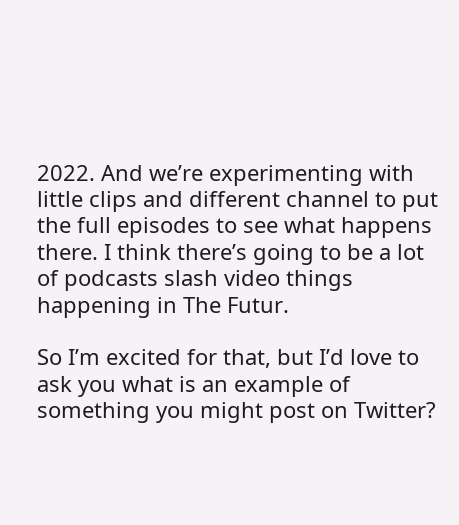2022. And we’re experimenting with little clips and different channel to put the full episodes to see what happens there. I think there’s going to be a lot of podcasts slash video things happening in The Futur.

So I’m excited for that, but I’d love to ask you what is an example of something you might post on Twitter?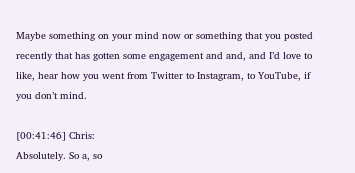Maybe something on your mind now or something that you posted recently that has gotten some engagement and and, and I’d love to like, hear how you went from Twitter to Instagram, to YouTube, if you don’t mind.

[00:41:46] Chris:
Absolutely. So a, so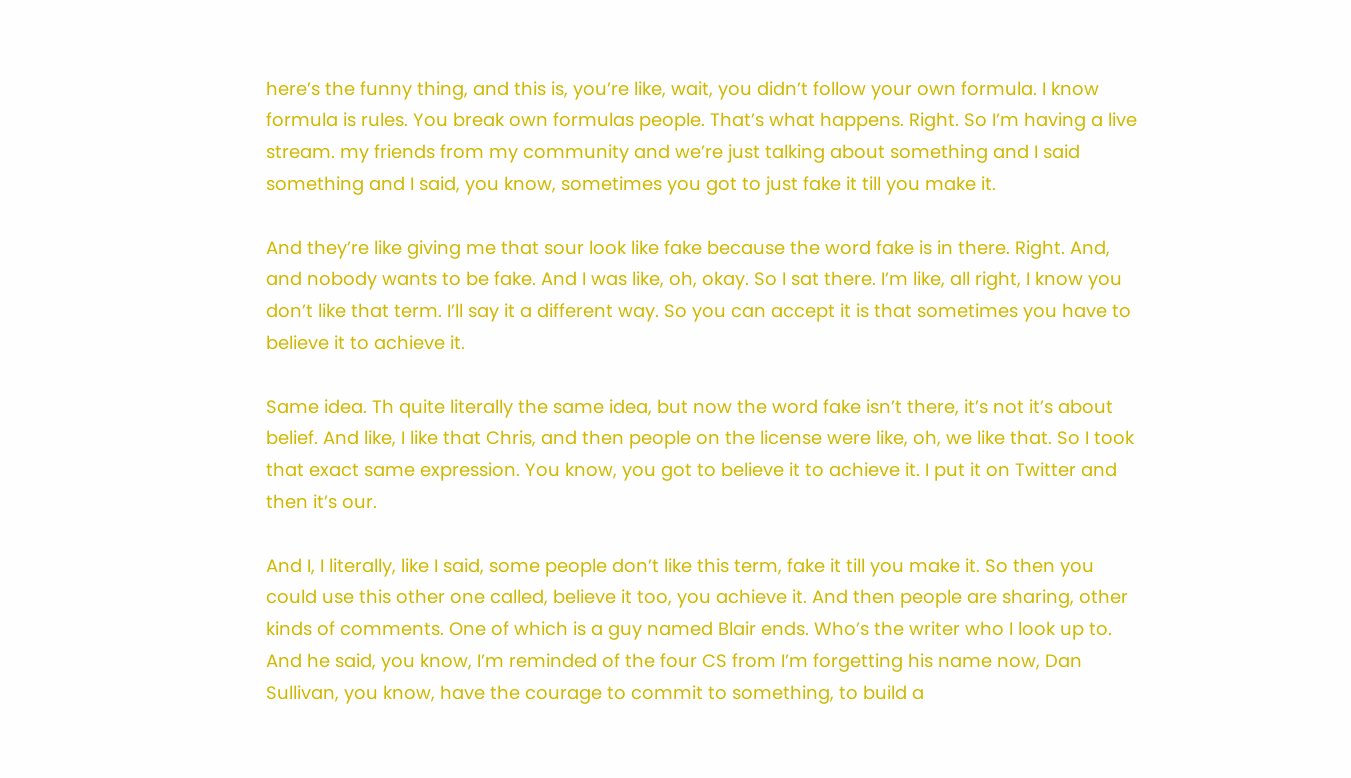here’s the funny thing, and this is, you’re like, wait, you didn’t follow your own formula. I know formula is rules. You break own formulas people. That’s what happens. Right. So I’m having a live stream. my friends from my community and we’re just talking about something and I said something and I said, you know, sometimes you got to just fake it till you make it.

And they’re like giving me that sour look like fake because the word fake is in there. Right. And, and nobody wants to be fake. And I was like, oh, okay. So I sat there. I’m like, all right, I know you don’t like that term. I’ll say it a different way. So you can accept it is that sometimes you have to believe it to achieve it.

Same idea. Th quite literally the same idea, but now the word fake isn’t there, it’s not it’s about belief. And like, I like that Chris, and then people on the license were like, oh, we like that. So I took that exact same expression. You know, you got to believe it to achieve it. I put it on Twitter and then it’s our.

And I, I literally, like I said, some people don’t like this term, fake it till you make it. So then you could use this other one called, believe it too, you achieve it. And then people are sharing, other kinds of comments. One of which is a guy named Blair ends. Who’s the writer who I look up to. And he said, you know, I’m reminded of the four CS from I’m forgetting his name now, Dan Sullivan, you know, have the courage to commit to something, to build a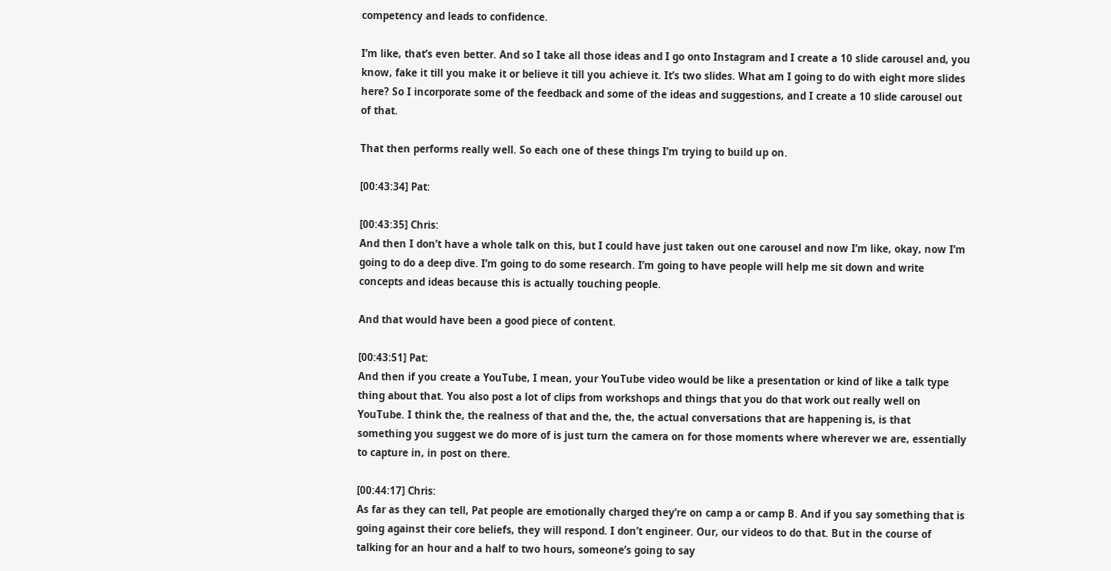competency and leads to confidence.

I’m like, that’s even better. And so I take all those ideas and I go onto Instagram and I create a 10 slide carousel and, you know, fake it till you make it or believe it till you achieve it. It’s two slides. What am I going to do with eight more slides here? So I incorporate some of the feedback and some of the ideas and suggestions, and I create a 10 slide carousel out of that.

That then performs really well. So each one of these things I’m trying to build up on.

[00:43:34] Pat:

[00:43:35] Chris:
And then I don’t have a whole talk on this, but I could have just taken out one carousel and now I’m like, okay, now I’m going to do a deep dive. I’m going to do some research. I’m going to have people will help me sit down and write concepts and ideas because this is actually touching people.

And that would have been a good piece of content.

[00:43:51] Pat:
And then if you create a YouTube, I mean, your YouTube video would be like a presentation or kind of like a talk type thing about that. You also post a lot of clips from workshops and things that you do that work out really well on YouTube. I think the, the realness of that and the, the, the actual conversations that are happening is, is that something you suggest we do more of is just turn the camera on for those moments where wherever we are, essentially to capture in, in post on there.

[00:44:17] Chris:
As far as they can tell, Pat people are emotionally charged they’re on camp a or camp B. And if you say something that is going against their core beliefs, they will respond. I don’t engineer. Our, our videos to do that. But in the course of talking for an hour and a half to two hours, someone’s going to say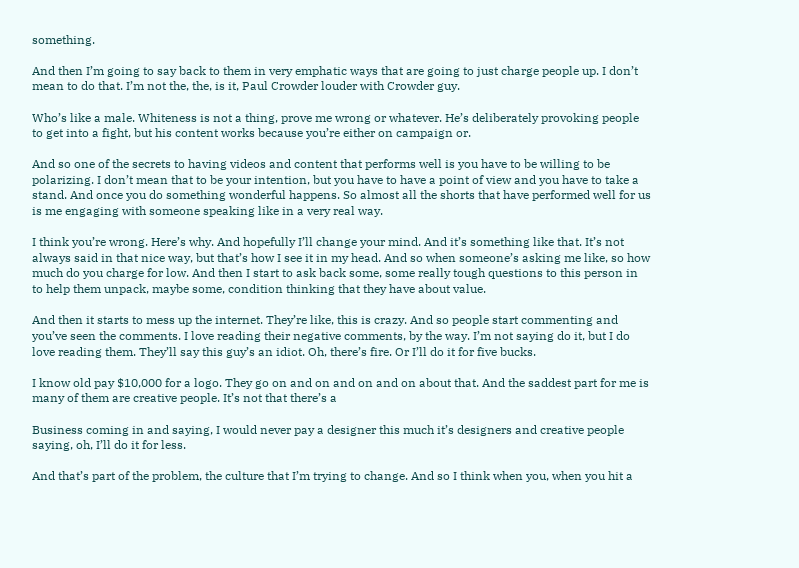something.

And then I’m going to say back to them in very emphatic ways that are going to just charge people up. I don’t mean to do that. I’m not the, the, is it, Paul Crowder louder with Crowder guy.

Who’s like a male. Whiteness is not a thing, prove me wrong or whatever. He’s deliberately provoking people to get into a fight, but his content works because you’re either on campaign or.

And so one of the secrets to having videos and content that performs well is you have to be willing to be polarizing. I don’t mean that to be your intention, but you have to have a point of view and you have to take a stand. And once you do something wonderful happens. So almost all the shorts that have performed well for us is me engaging with someone speaking like in a very real way.

I think you’re wrong. Here’s why. And hopefully I’ll change your mind. And it’s something like that. It’s not always said in that nice way, but that’s how I see it in my head. And so when someone’s asking me like, so how much do you charge for low. And then I start to ask back some, some really tough questions to this person in to help them unpack, maybe some, condition thinking that they have about value.

And then it starts to mess up the internet. They’re like, this is crazy. And so people start commenting and you’ve seen the comments. I love reading their negative comments, by the way. I’m not saying do it, but I do love reading them. They’ll say this guy’s an idiot. Oh, there’s fire. Or I’ll do it for five bucks.

I know old pay $10,000 for a logo. They go on and on and on and on about that. And the saddest part for me is many of them are creative people. It’s not that there’s a

Business coming in and saying, I would never pay a designer this much it’s designers and creative people saying, oh, I’ll do it for less.

And that’s part of the problem, the culture that I’m trying to change. And so I think when you, when you hit a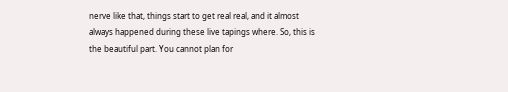nerve like that, things start to get real real, and it almost always happened during these live tapings where. So, this is the beautiful part. You cannot plan for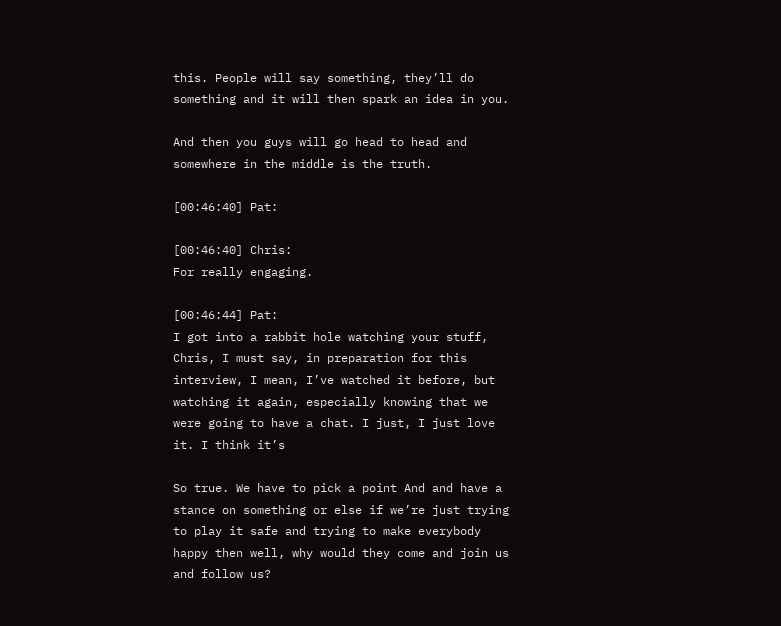this. People will say something, they’ll do something and it will then spark an idea in you.

And then you guys will go head to head and somewhere in the middle is the truth.

[00:46:40] Pat:

[00:46:40] Chris:
For really engaging.

[00:46:44] Pat:
I got into a rabbit hole watching your stuff, Chris, I must say, in preparation for this interview, I mean, I’ve watched it before, but watching it again, especially knowing that we were going to have a chat. I just, I just love it. I think it’s

So true. We have to pick a point And and have a stance on something or else if we’re just trying to play it safe and trying to make everybody happy then well, why would they come and join us and follow us?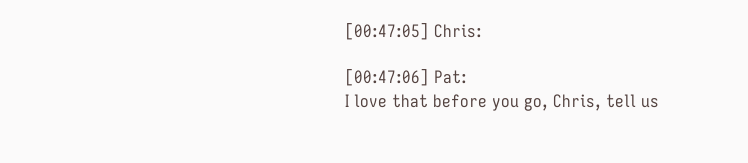[00:47:05] Chris:

[00:47:06] Pat:
I love that before you go, Chris, tell us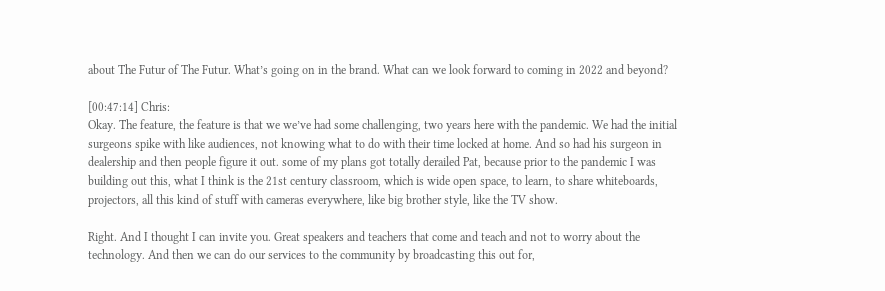about The Futur of The Futur. What’s going on in the brand. What can we look forward to coming in 2022 and beyond?

[00:47:14] Chris:
Okay. The feature, the feature is that we we’ve had some challenging, two years here with the pandemic. We had the initial surgeons spike with like audiences, not knowing what to do with their time locked at home. And so had his surgeon in dealership and then people figure it out. some of my plans got totally derailed Pat, because prior to the pandemic I was building out this, what I think is the 21st century classroom, which is wide open space, to learn, to share whiteboards, projectors, all this kind of stuff with cameras everywhere, like big brother style, like the TV show.

Right. And I thought I can invite you. Great speakers and teachers that come and teach and not to worry about the technology. And then we can do our services to the community by broadcasting this out for,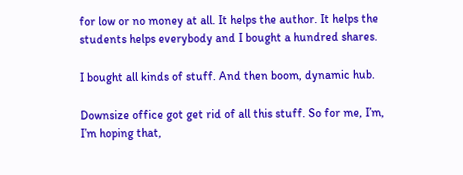for low or no money at all. It helps the author. It helps the students helps everybody and I bought a hundred shares.

I bought all kinds of stuff. And then boom, dynamic hub.

Downsize office got get rid of all this stuff. So for me, I’m, I’m hoping that,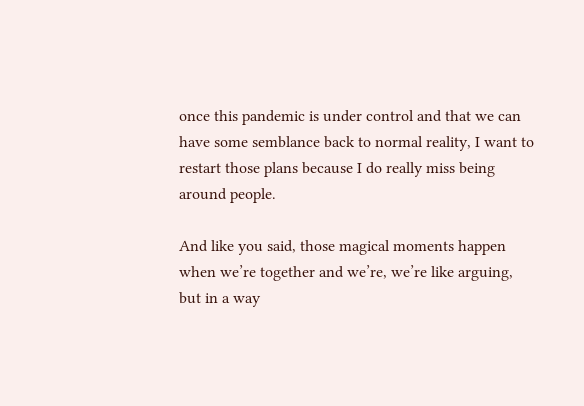once this pandemic is under control and that we can have some semblance back to normal reality, I want to restart those plans because I do really miss being around people.

And like you said, those magical moments happen when we’re together and we’re, we’re like arguing, but in a way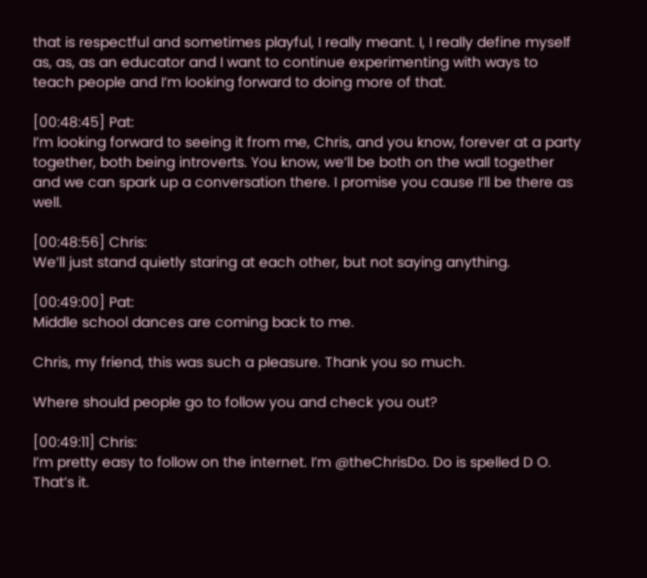that is respectful and sometimes playful, I really meant. I, I really define myself as, as, as an educator and I want to continue experimenting with ways to teach people and I’m looking forward to doing more of that.

[00:48:45] Pat:
I’m looking forward to seeing it from me, Chris, and you know, forever at a party together, both being introverts. You know, we’ll be both on the wall together and we can spark up a conversation there. I promise you cause I’ll be there as well.

[00:48:56] Chris:
We’ll just stand quietly staring at each other, but not saying anything.

[00:49:00] Pat:
Middle school dances are coming back to me.

Chris, my friend, this was such a pleasure. Thank you so much.

Where should people go to follow you and check you out?

[00:49:11] Chris:
I’m pretty easy to follow on the internet. I’m @theChrisDo. Do is spelled D O. That’s it.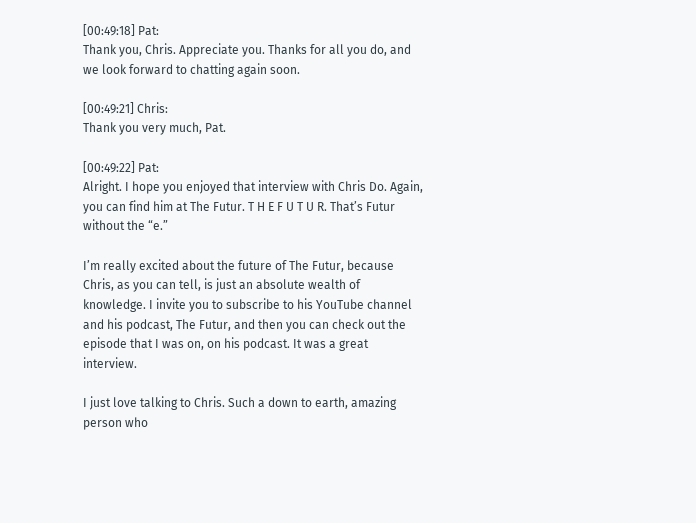[00:49:18] Pat:
Thank you, Chris. Appreciate you. Thanks for all you do, and we look forward to chatting again soon.

[00:49:21] Chris:
Thank you very much, Pat.

[00:49:22] Pat:
Alright. I hope you enjoyed that interview with Chris Do. Again, you can find him at The Futur. T H E F U T U R. That’s Futur without the “e.”

I’m really excited about the future of The Futur, because Chris, as you can tell, is just an absolute wealth of knowledge. I invite you to subscribe to his YouTube channel and his podcast, The Futur, and then you can check out the episode that I was on, on his podcast. It was a great interview.

I just love talking to Chris. Such a down to earth, amazing person who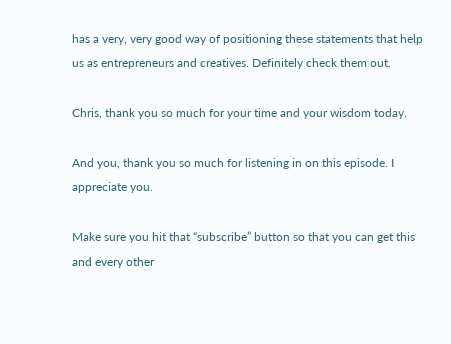has a very, very good way of positioning these statements that help us as entrepreneurs and creatives. Definitely check them out.

Chris, thank you so much for your time and your wisdom today.

And you, thank you so much for listening in on this episode. I appreciate you.

Make sure you hit that “subscribe” button so that you can get this and every other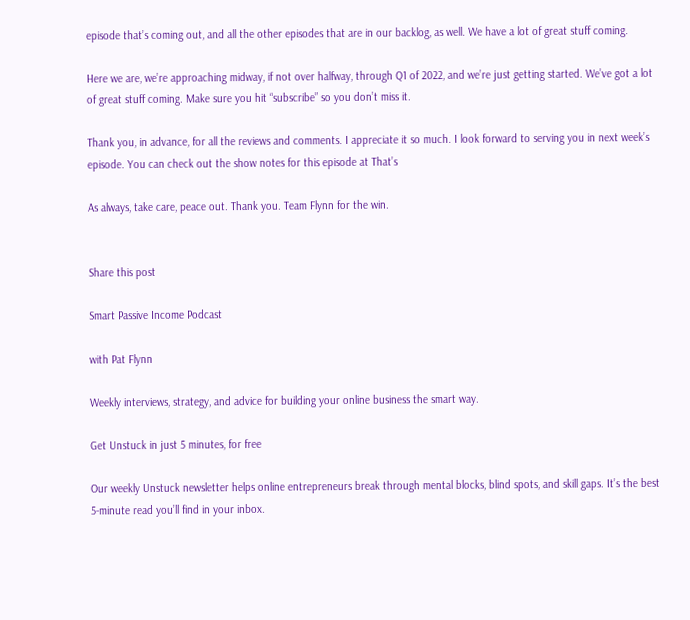episode that’s coming out, and all the other episodes that are in our backlog, as well. We have a lot of great stuff coming.

Here we are, we’re approaching midway, if not over halfway, through Q1 of 2022, and we’re just getting started. We’ve got a lot of great stuff coming. Make sure you hit “subscribe” so you don’t miss it.

Thank you, in advance, for all the reviews and comments. I appreciate it so much. I look forward to serving you in next week’s episode. You can check out the show notes for this episode at That’s

As always, take care, peace out. Thank you. Team Flynn for the win.


Share this post

Smart Passive Income Podcast

with Pat Flynn

Weekly interviews, strategy, and advice for building your online business the smart way.

Get Unstuck in just 5 minutes, for free

Our weekly Unstuck newsletter helps online entrepreneurs break through mental blocks, blind spots, and skill gaps. It’s the best 5-minute read you’ll find in your inbox.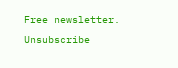Free newsletter. Unsubscribe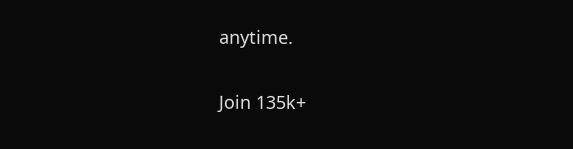anytime.

Join 135k+